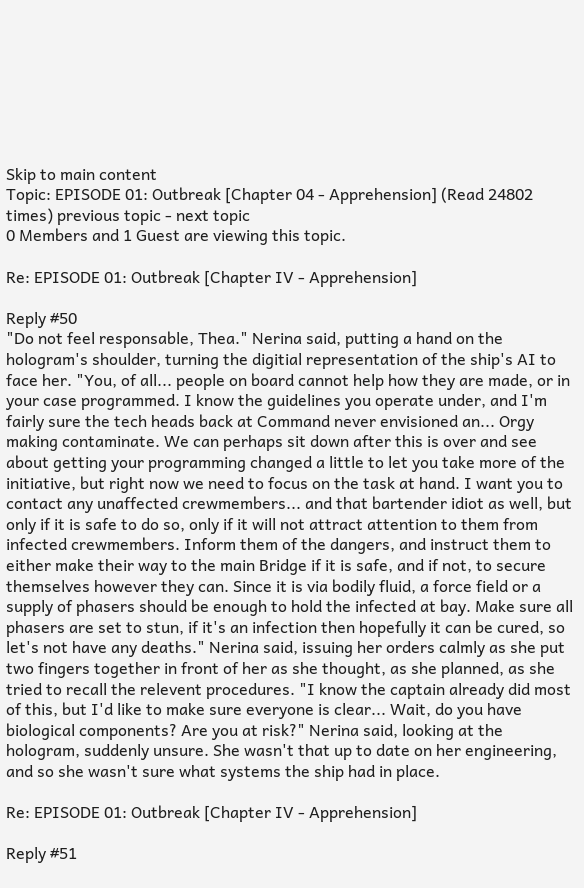Skip to main content
Topic: EPISODE 01: Outbreak [Chapter 04 - Apprehension] (Read 24802 times) previous topic - next topic
0 Members and 1 Guest are viewing this topic.

Re: EPISODE 01: Outbreak [Chapter IV - Apprehension]

Reply #50
"Do not feel responsable, Thea." Nerina said, putting a hand on the hologram's shoulder, turning the digitial representation of the ship's AI to face her. "You, of all... people on board cannot help how they are made, or in your case programmed. I know the guidelines you operate under, and I'm fairly sure the tech heads back at Command never envisioned an... Orgy making contaminate. We can perhaps sit down after this is over and see about getting your programming changed a little to let you take more of the initiative, but right now we need to focus on the task at hand. I want you to contact any unaffected crewmembers... and that bartender idiot as well, but only if it is safe to do so, only if it will not attract attention to them from infected crewmembers. Inform them of the dangers, and instruct them to either make their way to the main Bridge if it is safe, and if not, to secure themselves however they can. Since it is via bodily fluid, a force field or a supply of phasers should be enough to hold the infected at bay. Make sure all phasers are set to stun, if it's an infection then hopefully it can be cured, so let's not have any deaths." Nerina said, issuing her orders calmly as she put two fingers together in front of her as she thought, as she planned, as she tried to recall the relevent procedures. "I know the captain already did most of this, but I'd like to make sure everyone is clear... Wait, do you have biological components? Are you at risk?" Nerina said, looking at the hologram, suddenly unsure. She wasn't that up to date on her engineering, and so she wasn't sure what systems the ship had in place.

Re: EPISODE 01: Outbreak [Chapter IV - Apprehension]

Reply #51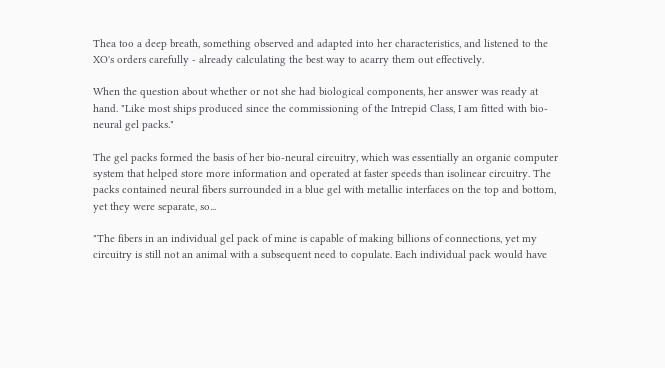Thea too a deep breath, something observed and adapted into her characteristics, and listened to the XO's orders carefully - already calculating the best way to acarry them out effectively.

When the question about whether or not she had biological components, her answer was ready at  hand. "Like most ships produced since the commissioning of the Intrepid Class, I am fitted with bio-neural gel packs."

The gel packs formed the basis of her bio-neural circuitry, which was essentially an organic computer system that helped store more information and operated at faster speeds than isolinear circuitry. The packs contained neural fibers surrounded in a blue gel with metallic interfaces on the top and bottom, yet they were separate, so...

"The fibers in an individual gel pack of mine is capable of making billions of connections, yet my circuitry is still not an animal with a subsequent need to copulate. Each individual pack would have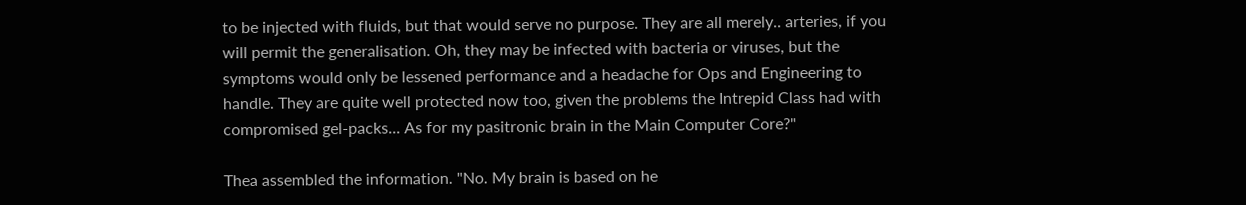to be injected with fluids, but that would serve no purpose. They are all merely.. arteries, if you will permit the generalisation. Oh, they may be infected with bacteria or viruses, but the symptoms would only be lessened performance and a headache for Ops and Engineering to handle. They are quite well protected now too, given the problems the Intrepid Class had with compromised gel-packs... As for my pasitronic brain in the Main Computer Core?"

Thea assembled the information. "No. My brain is based on he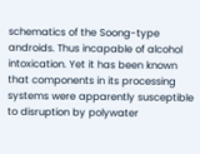schematics of the Soong-type androids. Thus incapable of alcohol intoxication. Yet it has been known that components in its processing systems were apparently susceptible to disruption by polywater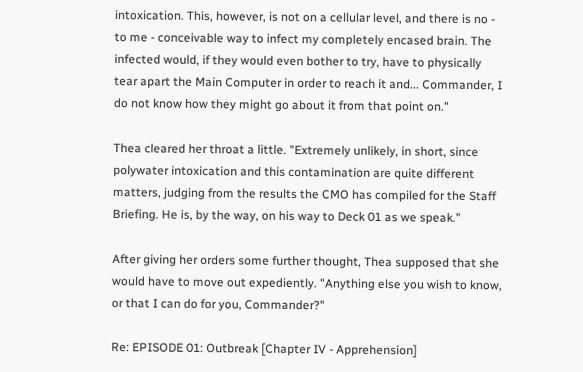intoxication. This, however, is not on a cellular level, and there is no - to me - conceivable way to infect my completely encased brain. The infected would, if they would even bother to try, have to physically tear apart the Main Computer in order to reach it and... Commander, I do not know how they might go about it from that point on."

Thea cleared her throat a little. "Extremely unlikely, in short, since polywater intoxication and this contamination are quite different matters, judging from the results the CMO has compiled for the Staff Briefing. He is, by the way, on his way to Deck 01 as we speak."

After giving her orders some further thought, Thea supposed that she would have to move out expediently. "Anything else you wish to know, or that I can do for you, Commander?"

Re: EPISODE 01: Outbreak [Chapter IV - Apprehension]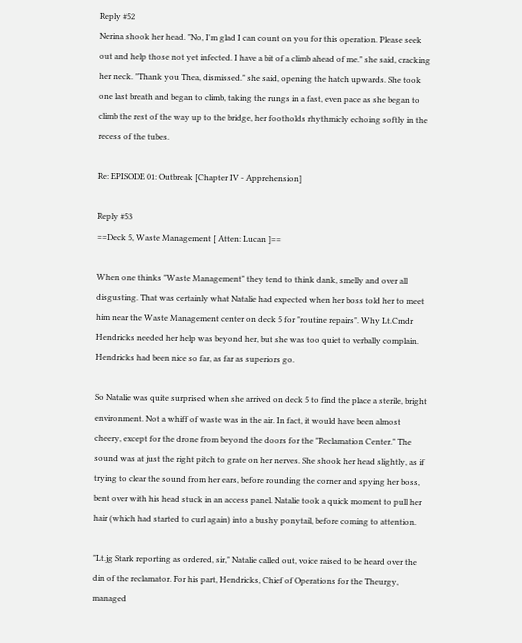Reply #52
Nerina shook her head. "No, I'm glad I can count on you for this operation. Please seek out and help those not yet infected. I have a bit of a climb ahead of me." she said, cracking her neck. "Thank you Thea, dismissed." she said, opening the hatch upwards. She took one last breath and began to climb, taking the rungs in a fast, even pace as she began to climb the rest of the way up to the bridge, her footholds rhythmicly echoing softly in the recess of the tubes.

Re: EPISODE 01: Outbreak [Chapter IV - Apprehension]

Reply #53
==Deck 5, Waste Management [ Atten: Lucan ]==

When one thinks "Waste Management" they tend to think dank, smelly and over all disgusting. That was certainly what Natalie had expected when her boss told her to meet him near the Waste Management center on deck 5 for "routine repairs". Why Lt.Cmdr Hendricks needed her help was beyond her, but she was too quiet to verbally complain. Hendricks had been nice so far, as far as superiors go.

So Natalie was quite surprised when she arrived on deck 5 to find the place a sterile, bright environment. Not a whiff of waste was in the air. In fact, it would have been almost cheery, except for the drone from beyond the doors for the "Reclamation Center." The sound was at just the right pitch to grate on her nerves. She shook her head slightly, as if trying to clear the sound from her ears, before rounding the corner and spying her boss, bent over with his head stuck in an access panel. Natalie took a quick moment to pull her hair (which had started to curl again) into a bushy ponytail, before coming to attention.

"Lt.jg Stark reporting as ordered, sir," Natalie called out, voice raised to be heard over the din of the reclamator. For his part, Hendricks, Chief of Operations for the Theurgy, managed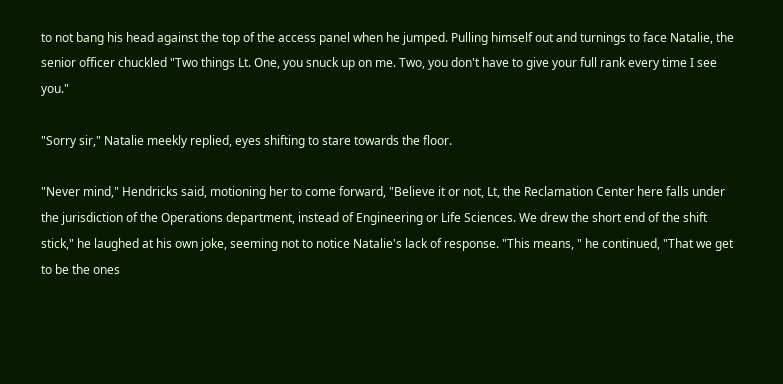to not bang his head against the top of the access panel when he jumped. Pulling himself out and turnings to face Natalie, the senior officer chuckled "Two things Lt. One, you snuck up on me. Two, you don't have to give your full rank every time I see you."

"Sorry sir," Natalie meekly replied, eyes shifting to stare towards the floor.

"Never mind," Hendricks said, motioning her to come forward, "Believe it or not, Lt, the Reclamation Center here falls under the jurisdiction of the Operations department, instead of Engineering or Life Sciences. We drew the short end of the shift stick," he laughed at his own joke, seeming not to notice Natalie's lack of response. "This means, " he continued, "That we get to be the ones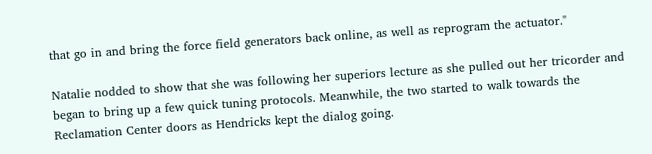that go in and bring the force field generators back online, as well as reprogram the actuator."

Natalie nodded to show that she was following her superiors lecture as she pulled out her tricorder and began to bring up a few quick tuning protocols. Meanwhile, the two started to walk towards the Reclamation Center doors as Hendricks kept the dialog going.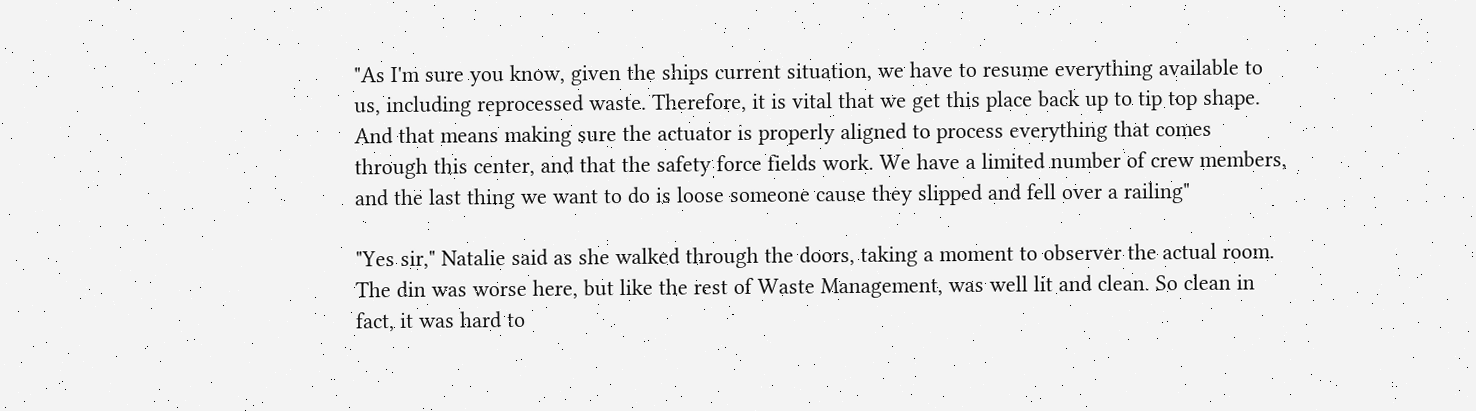"As I'm sure you know, given the ships current situation, we have to resume everything available to us, including reprocessed waste. Therefore, it is vital that we get this place back up to tip top shape. And that means making sure the actuator is properly aligned to process everything that comes through this center, and that the safety force fields work. We have a limited number of crew members, and the last thing we want to do is loose someone cause they slipped and fell over a railing"

"Yes sir," Natalie said as she walked through the doors, taking a moment to observer the actual room. The din was worse here, but like the rest of Waste Management, was well lit and clean. So clean in fact, it was hard to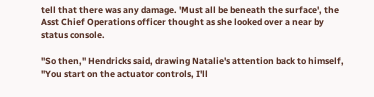tell that there was any damage. 'Must all be beneath the surface', the Asst Chief Operations officer thought as she looked over a near by status console.

"So then," Hendricks said, drawing Natalie's attention back to himself, "You start on the actuator controls, I'll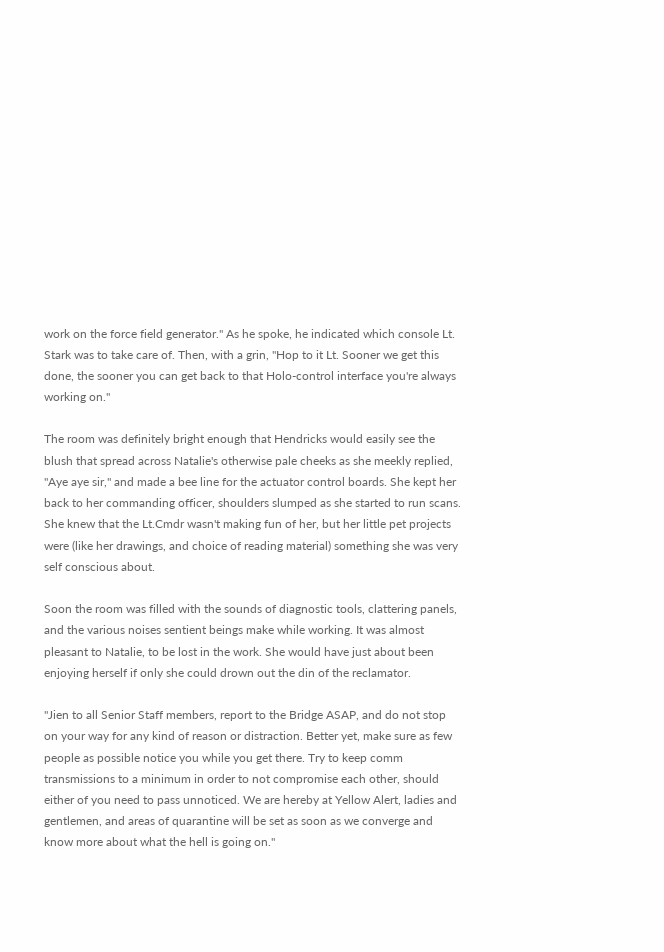work on the force field generator." As he spoke, he indicated which console Lt. Stark was to take care of. Then, with a grin, "Hop to it Lt. Sooner we get this done, the sooner you can get back to that Holo-control interface you're always working on."

The room was definitely bright enough that Hendricks would easily see the blush that spread across Natalie's otherwise pale cheeks as she meekly replied, "Aye aye sir," and made a bee line for the actuator control boards. She kept her back to her commanding officer, shoulders slumped as she started to run scans. She knew that the Lt.Cmdr wasn't making fun of her, but her little pet projects were (like her drawings, and choice of reading material) something she was very self conscious about.

Soon the room was filled with the sounds of diagnostic tools, clattering panels, and the various noises sentient beings make while working. It was almost pleasant to Natalie, to be lost in the work. She would have just about been enjoying herself if only she could drown out the din of the reclamator.

"Jien to all Senior Staff members, report to the Bridge ASAP, and do not stop on your way for any kind of reason or distraction. Better yet, make sure as few people as possible notice you while you get there. Try to keep comm transmissions to a minimum in order to not compromise each other, should either of you need to pass unnoticed. We are hereby at Yellow Alert, ladies and gentlemen, and areas of quarantine will be set as soon as we converge and know more about what the hell is going on."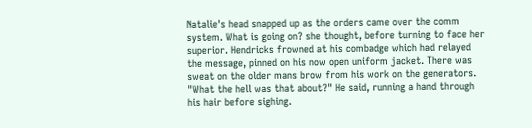Natalie's head snapped up as the orders came over the comm system. What is going on? she thought, before turning to face her superior. Hendricks frowned at his combadge which had relayed the message, pinned on his now open uniform jacket. There was sweat on the older mans brow from his work on the generators. "What the hell was that about?" He said, running a hand through his hair before sighing.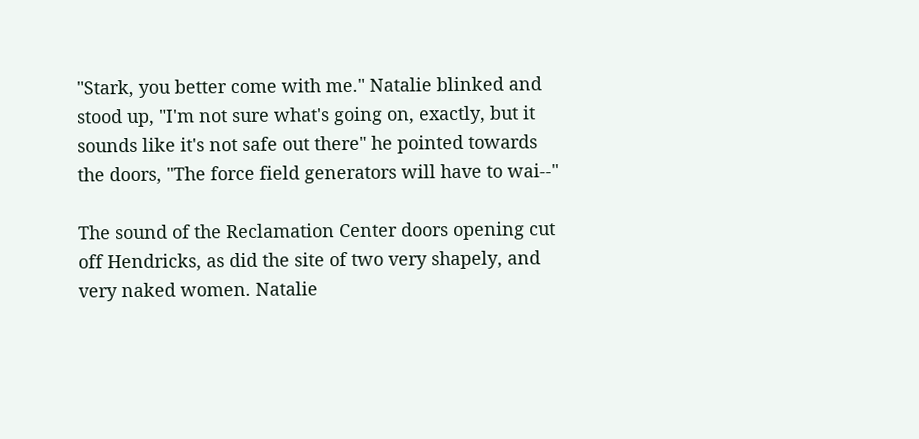"Stark, you better come with me." Natalie blinked and stood up, "I'm not sure what's going on, exactly, but it sounds like it's not safe out there" he pointed towards the doors, "The force field generators will have to wai--"

The sound of the Reclamation Center doors opening cut off Hendricks, as did the site of two very shapely, and very naked women. Natalie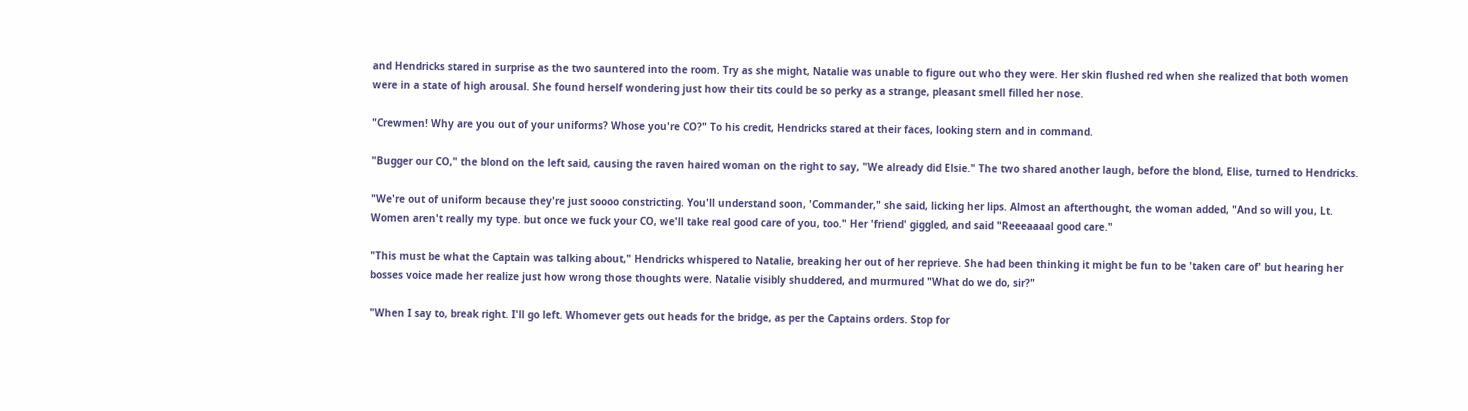and Hendricks stared in surprise as the two sauntered into the room. Try as she might, Natalie was unable to figure out who they were. Her skin flushed red when she realized that both women were in a state of high arousal. She found herself wondering just how their tits could be so perky as a strange, pleasant smell filled her nose.

"Crewmen! Why are you out of your uniforms? Whose you're CO?" To his credit, Hendricks stared at their faces, looking stern and in command.

"Bugger our CO," the blond on the left said, causing the raven haired woman on the right to say, "We already did Elsie." The two shared another laugh, before the blond, Elise, turned to Hendricks.

"We're out of uniform because they're just soooo constricting. You'll understand soon, 'Commander," she said, licking her lips. Almost an afterthought, the woman added, "And so will you, Lt. Women aren't really my type. but once we fuck your CO, we'll take real good care of you, too." Her 'friend' giggled, and said "Reeeaaaal good care."

"This must be what the Captain was talking about," Hendricks whispered to Natalie, breaking her out of her reprieve. She had been thinking it might be fun to be 'taken care of' but hearing her  bosses voice made her realize just how wrong those thoughts were. Natalie visibly shuddered, and murmured "What do we do, sir?"

"When I say to, break right. I'll go left. Whomever gets out heads for the bridge, as per the Captains orders. Stop for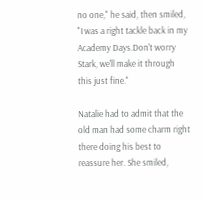no one," he said, then smiled, "I was a right tackle back in my Academy Days.Don't worry Stark, we'll make it through this just fine."

Natalie had to admit that the old man had some charm right there doing his best to reassure her. She smiled,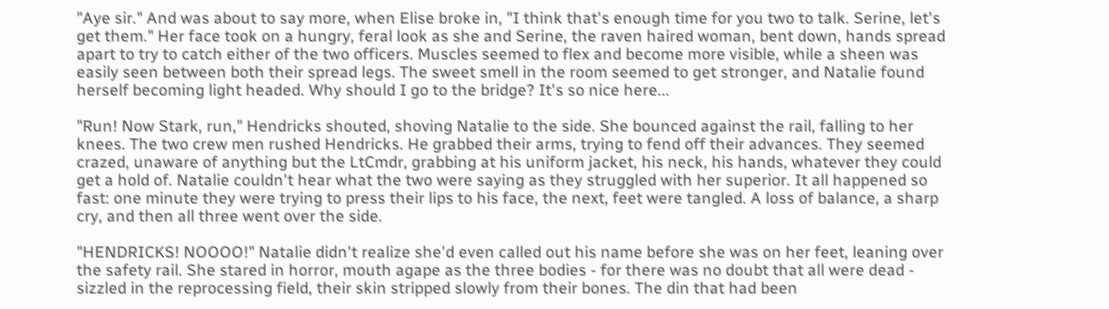"Aye sir." And was about to say more, when Elise broke in, "I think that's enough time for you two to talk. Serine, let's get them." Her face took on a hungry, feral look as she and Serine, the raven haired woman, bent down, hands spread apart to try to catch either of the two officers. Muscles seemed to flex and become more visible, while a sheen was easily seen between both their spread legs. The sweet smell in the room seemed to get stronger, and Natalie found herself becoming light headed. Why should I go to the bridge? It's so nice here...

"Run! Now Stark, run," Hendricks shouted, shoving Natalie to the side. She bounced against the rail, falling to her knees. The two crew men rushed Hendricks. He grabbed their arms, trying to fend off their advances. They seemed crazed, unaware of anything but the LtCmdr, grabbing at his uniform jacket, his neck, his hands, whatever they could get a hold of. Natalie couldn't hear what the two were saying as they struggled with her superior. It all happened so fast: one minute they were trying to press their lips to his face, the next, feet were tangled. A loss of balance, a sharp cry, and then all three went over the side.

"HENDRICKS! NOOOO!" Natalie didn't realize she'd even called out his name before she was on her feet, leaning over the safety rail. She stared in horror, mouth agape as the three bodies - for there was no doubt that all were dead - sizzled in the reprocessing field, their skin stripped slowly from their bones. The din that had been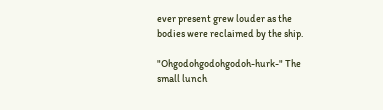ever present grew louder as the bodies were reclaimed by the ship.

"Ohgodohgodohgodoh-hurk-" The small lunch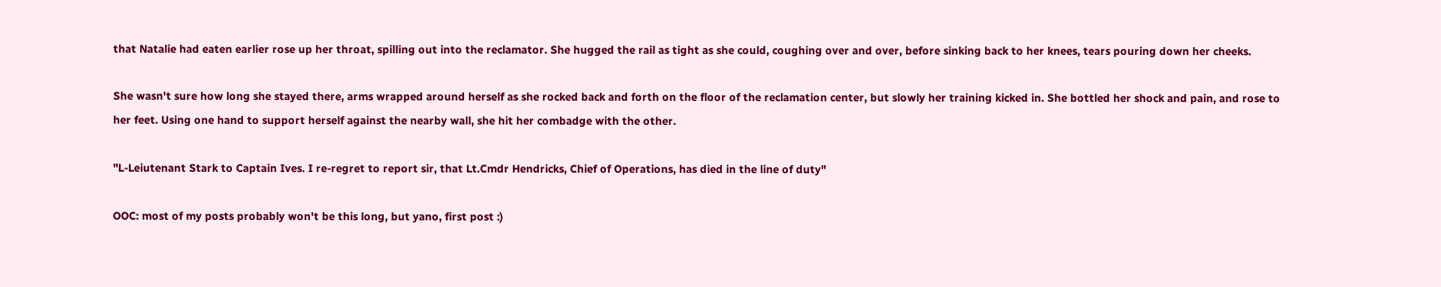that Natalie had eaten earlier rose up her throat, spilling out into the reclamator. She hugged the rail as tight as she could, coughing over and over, before sinking back to her knees, tears pouring down her cheeks.

She wasn't sure how long she stayed there, arms wrapped around herself as she rocked back and forth on the floor of the reclamation center, but slowly her training kicked in. She bottled her shock and pain, and rose to her feet. Using one hand to support herself against the nearby wall, she hit her combadge with the other.

"L-Leiutenant Stark to Captain Ives. I re-regret to report sir, that Lt.Cmdr Hendricks, Chief of Operations, has died in the line of duty"

OOC: most of my posts probably won't be this long, but yano, first post :)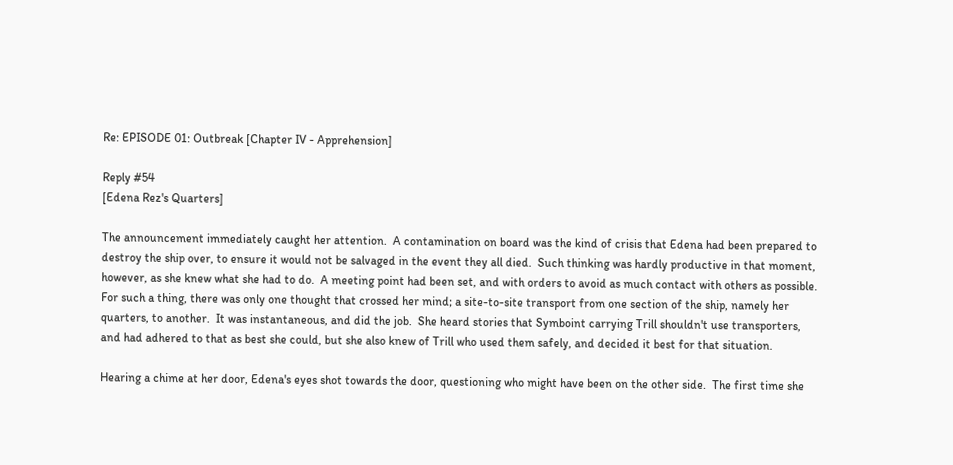Re: EPISODE 01: Outbreak [Chapter IV - Apprehension]

Reply #54
[Edena Rez's Quarters]

The announcement immediately caught her attention.  A contamination on board was the kind of crisis that Edena had been prepared to destroy the ship over, to ensure it would not be salvaged in the event they all died.  Such thinking was hardly productive in that moment, however, as she knew what she had to do.  A meeting point had been set, and with orders to avoid as much contact with others as possible.  For such a thing, there was only one thought that crossed her mind; a site-to-site transport from one section of the ship, namely her quarters, to another.  It was instantaneous, and did the job.  She heard stories that Symboint carrying Trill shouldn't use transporters, and had adhered to that as best she could, but she also knew of Trill who used them safely, and decided it best for that situation.

Hearing a chime at her door, Edena's eyes shot towards the door, questioning who might have been on the other side.  The first time she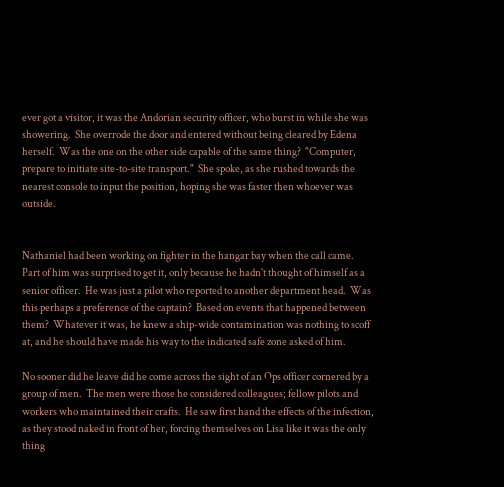ever got a visitor, it was the Andorian security officer, who burst in while she was showering.  She overrode the door and entered without being cleared by Edena herself.  Was the one on the other side capable of the same thing?  "Computer, prepare to initiate site-to-site transport."  She spoke, as she rushed towards the nearest console to input the position, hoping she was faster then whoever was outside.


Nathaniel had been working on fighter in the hangar bay when the call came.  Part of him was surprised to get it, only because he hadn't thought of himself as a senior officer.  He was just a pilot who reported to another department head.  Was this perhaps a preference of the captain?  Based on events that happened between them?  Whatever it was, he knew a ship-wide contamination was nothing to scoff at, and he should have made his way to the indicated safe zone asked of him.

No sooner did he leave did he come across the sight of an Ops officer cornered by a group of men.  The men were those he considered colleagues; fellow pilots and workers who maintained their crafts.  He saw first hand the effects of the infection, as they stood naked in front of her, forcing themselves on Lisa like it was the only thing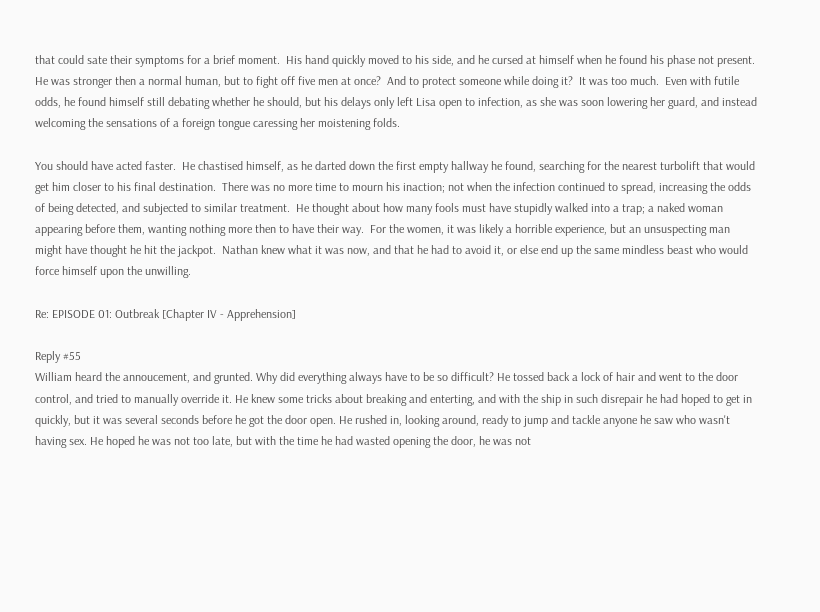that could sate their symptoms for a brief moment.  His hand quickly moved to his side, and he cursed at himself when he found his phase not present.  He was stronger then a normal human, but to fight off five men at once?  And to protect someone while doing it?  It was too much.  Even with futile odds, he found himself still debating whether he should, but his delays only left Lisa open to infection, as she was soon lowering her guard, and instead welcoming the sensations of a foreign tongue caressing her moistening folds.

You should have acted faster.  He chastised himself, as he darted down the first empty hallway he found, searching for the nearest turbolift that would get him closer to his final destination.  There was no more time to mourn his inaction; not when the infection continued to spread, increasing the odds of being detected, and subjected to similar treatment.  He thought about how many fools must have stupidly walked into a trap; a naked woman appearing before them, wanting nothing more then to have their way.  For the women, it was likely a horrible experience, but an unsuspecting man might have thought he hit the jackpot.  Nathan knew what it was now, and that he had to avoid it, or else end up the same mindless beast who would force himself upon the unwilling.

Re: EPISODE 01: Outbreak [Chapter IV - Apprehension]

Reply #55
William heard the annoucement, and grunted. Why did everything always have to be so difficult? He tossed back a lock of hair and went to the door control, and tried to manually override it. He knew some tricks about breaking and enterting, and with the ship in such disrepair he had hoped to get in quickly, but it was several seconds before he got the door open. He rushed in, looking around, ready to jump and tackle anyone he saw who wasn't having sex. He hoped he was not too late, but with the time he had wasted opening the door, he was not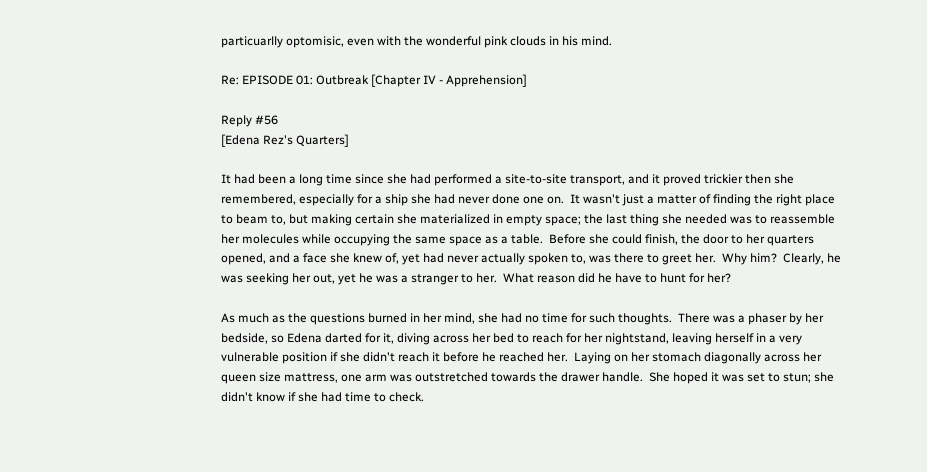particuarlly optomisic, even with the wonderful pink clouds in his mind.

Re: EPISODE 01: Outbreak [Chapter IV - Apprehension]

Reply #56
[Edena Rez's Quarters]

It had been a long time since she had performed a site-to-site transport, and it proved trickier then she remembered, especially for a ship she had never done one on.  It wasn't just a matter of finding the right place to beam to, but making certain she materialized in empty space; the last thing she needed was to reassemble her molecules while occupying the same space as a table.  Before she could finish, the door to her quarters opened, and a face she knew of, yet had never actually spoken to, was there to greet her.  Why him?  Clearly, he was seeking her out, yet he was a stranger to her.  What reason did he have to hunt for her?

As much as the questions burned in her mind, she had no time for such thoughts.  There was a phaser by her bedside, so Edena darted for it, diving across her bed to reach for her nightstand, leaving herself in a very vulnerable position if she didn't reach it before he reached her.  Laying on her stomach diagonally across her queen size mattress, one arm was outstretched towards the drawer handle.  She hoped it was set to stun; she didn't know if she had time to check.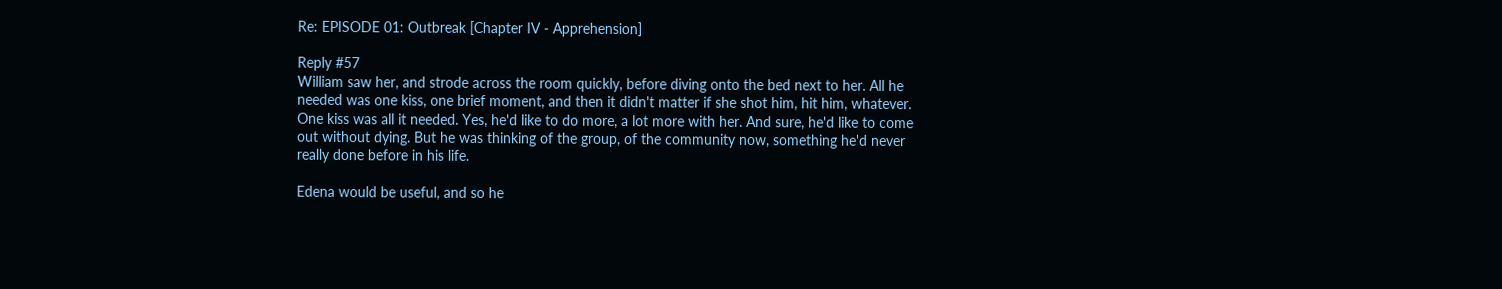Re: EPISODE 01: Outbreak [Chapter IV - Apprehension]

Reply #57
William saw her, and strode across the room quickly, before diving onto the bed next to her. All he needed was one kiss, one brief moment, and then it didn't matter if she shot him, hit him, whatever. One kiss was all it needed. Yes, he'd like to do more, a lot more with her. And sure, he'd like to come out without dying. But he was thinking of the group, of the community now, something he'd never really done before in his life.

Edena would be useful, and so he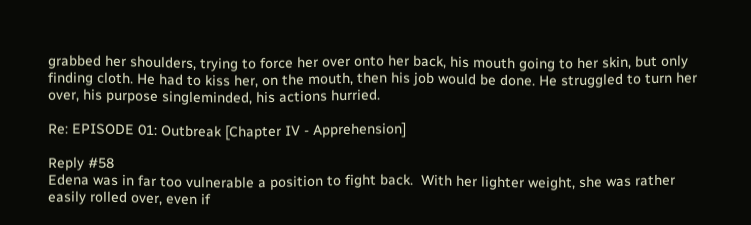grabbed her shoulders, trying to force her over onto her back, his mouth going to her skin, but only finding cloth. He had to kiss her, on the mouth, then his job would be done. He struggled to turn her over, his purpose singleminded, his actions hurried.

Re: EPISODE 01: Outbreak [Chapter IV - Apprehension]

Reply #58
Edena was in far too vulnerable a position to fight back.  With her lighter weight, she was rather easily rolled over, even if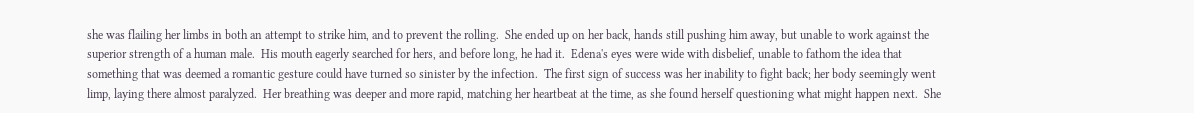she was flailing her limbs in both an attempt to strike him, and to prevent the rolling.  She ended up on her back, hands still pushing him away, but unable to work against the superior strength of a human male.  His mouth eagerly searched for hers, and before long, he had it.  Edena's eyes were wide with disbelief, unable to fathom the idea that something that was deemed a romantic gesture could have turned so sinister by the infection.  The first sign of success was her inability to fight back; her body seemingly went limp, laying there almost paralyzed.  Her breathing was deeper and more rapid, matching her heartbeat at the time, as she found herself questioning what might happen next.  She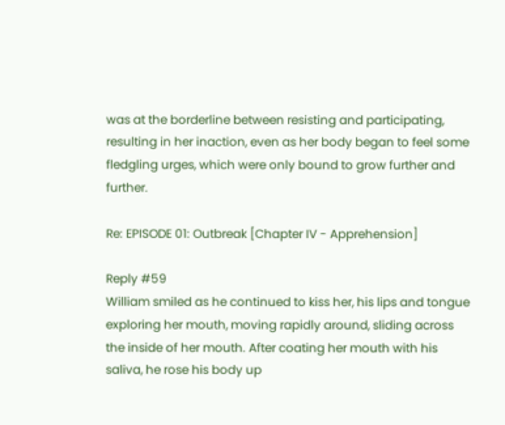was at the borderline between resisting and participating, resulting in her inaction, even as her body began to feel some fledgling urges, which were only bound to grow further and further.

Re: EPISODE 01: Outbreak [Chapter IV - Apprehension]

Reply #59
William smiled as he continued to kiss her, his lips and tongue exploring her mouth, moving rapidly around, sliding across the inside of her mouth. After coating her mouth with his saliva, he rose his body up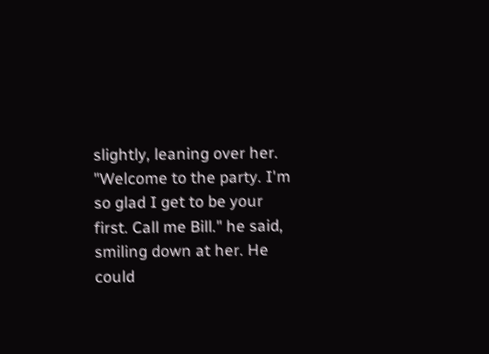slightly, leaning over her. "Welcome to the party. I'm so glad I get to be your first. Call me Bill." he said, smiling down at her. He could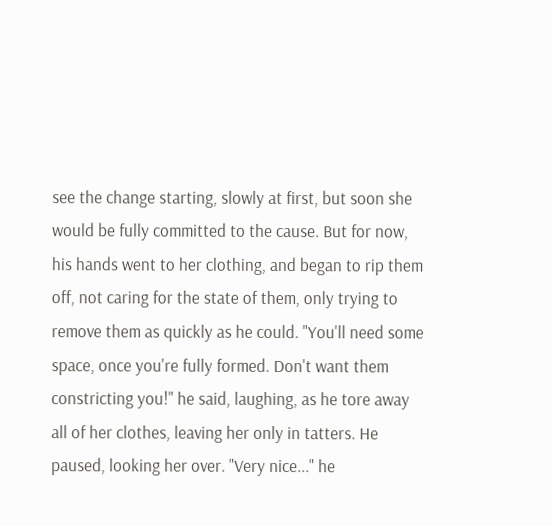see the change starting, slowly at first, but soon she would be fully committed to the cause. But for now, his hands went to her clothing, and began to rip them off, not caring for the state of them, only trying to remove them as quickly as he could. "You'll need some space, once you're fully formed. Don't want them constricting you!" he said, laughing, as he tore away all of her clothes, leaving her only in tatters. He paused, looking her over. "Very nice..." he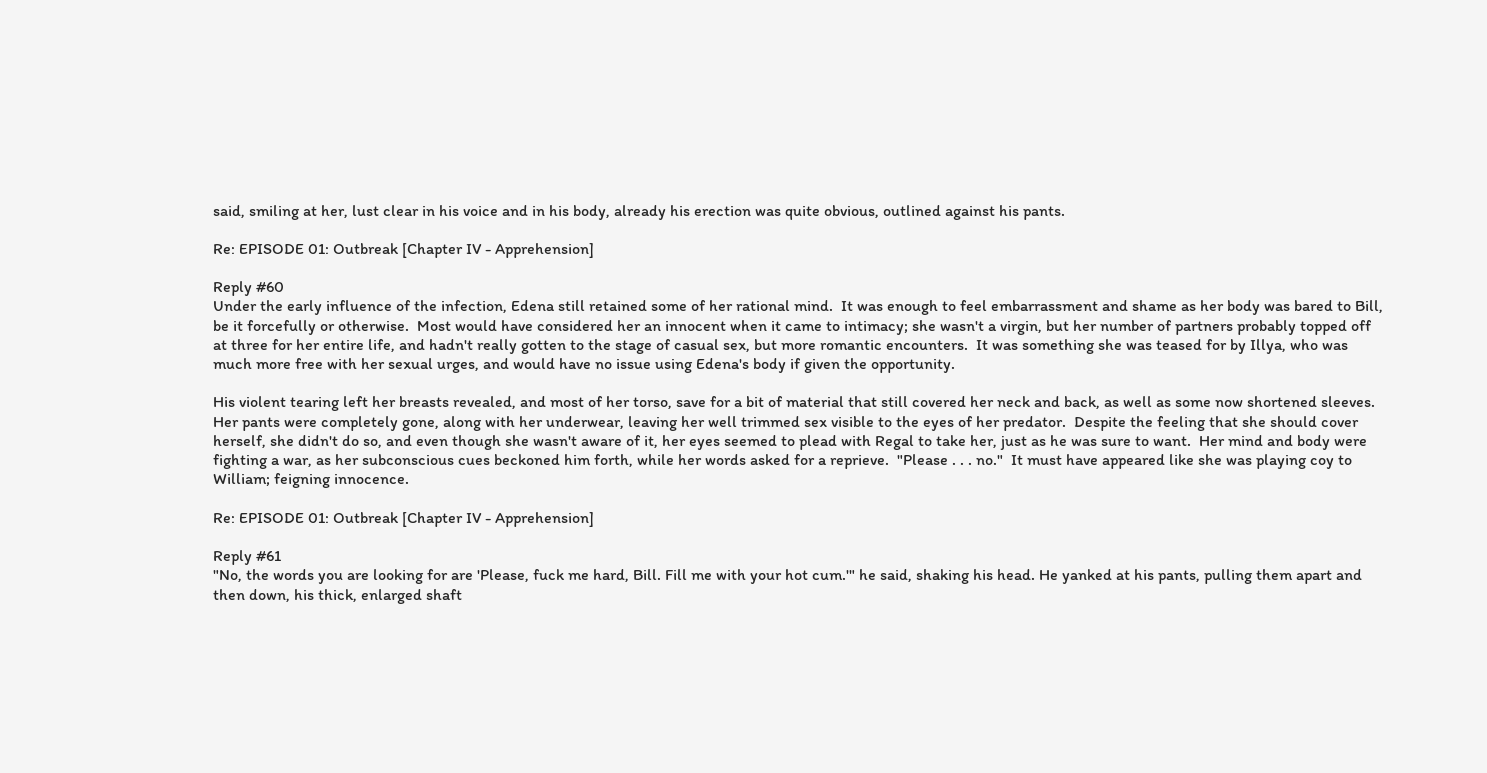said, smiling at her, lust clear in his voice and in his body, already his erection was quite obvious, outlined against his pants.

Re: EPISODE 01: Outbreak [Chapter IV - Apprehension]

Reply #60
Under the early influence of the infection, Edena still retained some of her rational mind.  It was enough to feel embarrassment and shame as her body was bared to Bill, be it forcefully or otherwise.  Most would have considered her an innocent when it came to intimacy; she wasn't a virgin, but her number of partners probably topped off at three for her entire life, and hadn't really gotten to the stage of casual sex, but more romantic encounters.  It was something she was teased for by Illya, who was much more free with her sexual urges, and would have no issue using Edena's body if given the opportunity.

His violent tearing left her breasts revealed, and most of her torso, save for a bit of material that still covered her neck and back, as well as some now shortened sleeves.  Her pants were completely gone, along with her underwear, leaving her well trimmed sex visible to the eyes of her predator.  Despite the feeling that she should cover herself, she didn't do so, and even though she wasn't aware of it, her eyes seemed to plead with Regal to take her, just as he was sure to want.  Her mind and body were fighting a war, as her subconscious cues beckoned him forth, while her words asked for a reprieve.  "Please . . . no."  It must have appeared like she was playing coy to William; feigning innocence.

Re: EPISODE 01: Outbreak [Chapter IV - Apprehension]

Reply #61
"No, the words you are looking for are 'Please, fuck me hard, Bill. Fill me with your hot cum.'" he said, shaking his head. He yanked at his pants, pulling them apart and then down, his thick, enlarged shaft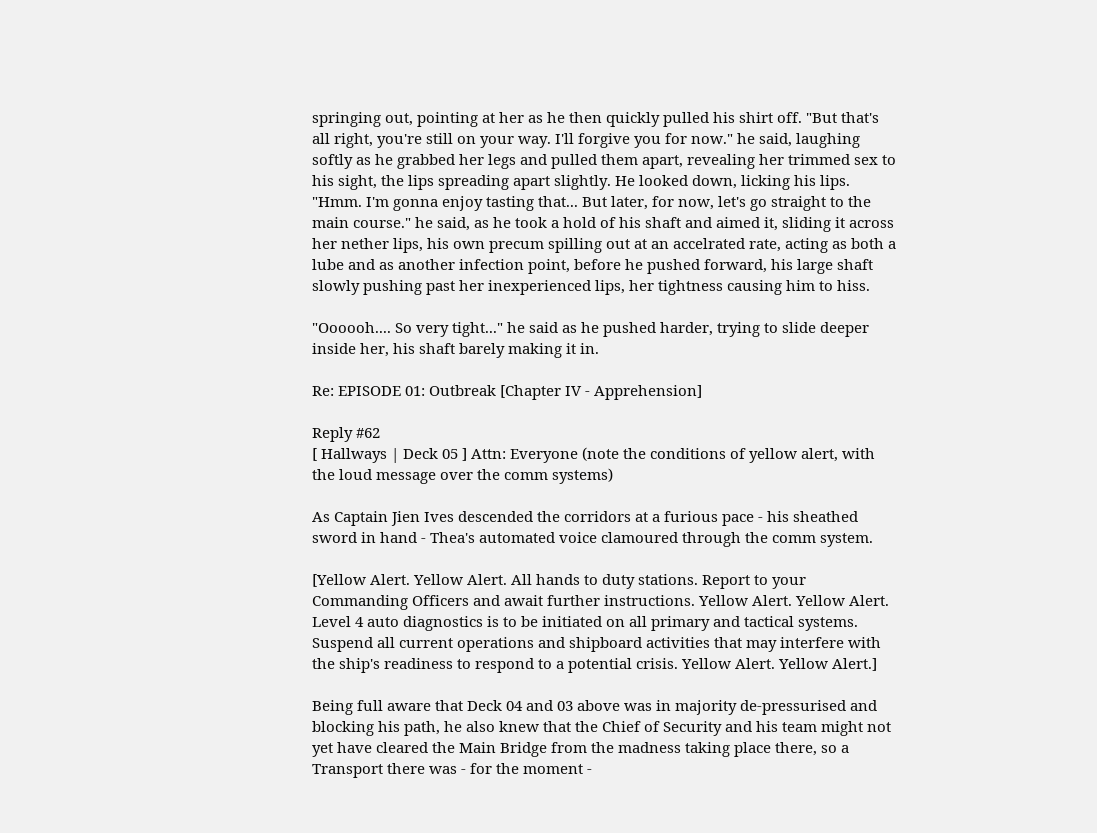springing out, pointing at her as he then quickly pulled his shirt off. "But that's all right, you're still on your way. I'll forgive you for now." he said, laughing softly as he grabbed her legs and pulled them apart, revealing her trimmed sex to his sight, the lips spreading apart slightly. He looked down, licking his lips. "Hmm. I'm gonna enjoy tasting that... But later, for now, let's go straight to the main course." he said, as he took a hold of his shaft and aimed it, sliding it across her nether lips, his own precum spilling out at an accelrated rate, acting as both a lube and as another infection point, before he pushed forward, his large shaft slowly pushing past her inexperienced lips, her tightness causing him to hiss.

"Oooooh.... So very tight..." he said as he pushed harder, trying to slide deeper inside her, his shaft barely making it in.

Re: EPISODE 01: Outbreak [Chapter IV - Apprehension]

Reply #62
[ Hallways | Deck 05 ] Attn: Everyone (note the conditions of yellow alert, with the loud message over the comm systems)

As Captain Jien Ives descended the corridors at a furious pace - his sheathed sword in hand - Thea's automated voice clamoured through the comm system.

[Yellow Alert. Yellow Alert. All hands to duty stations. Report to your Commanding Officers and await further instructions. Yellow Alert. Yellow Alert. Level 4 auto diagnostics is to be initiated on all primary and tactical systems. Suspend all current operations and shipboard activities that may interfere with the ship's readiness to respond to a potential crisis. Yellow Alert. Yellow Alert.]

Being full aware that Deck 04 and 03 above was in majority de-pressurised and blocking his path, he also knew that the Chief of Security and his team might not yet have cleared the Main Bridge from the madness taking place there, so a Transport there was - for the moment -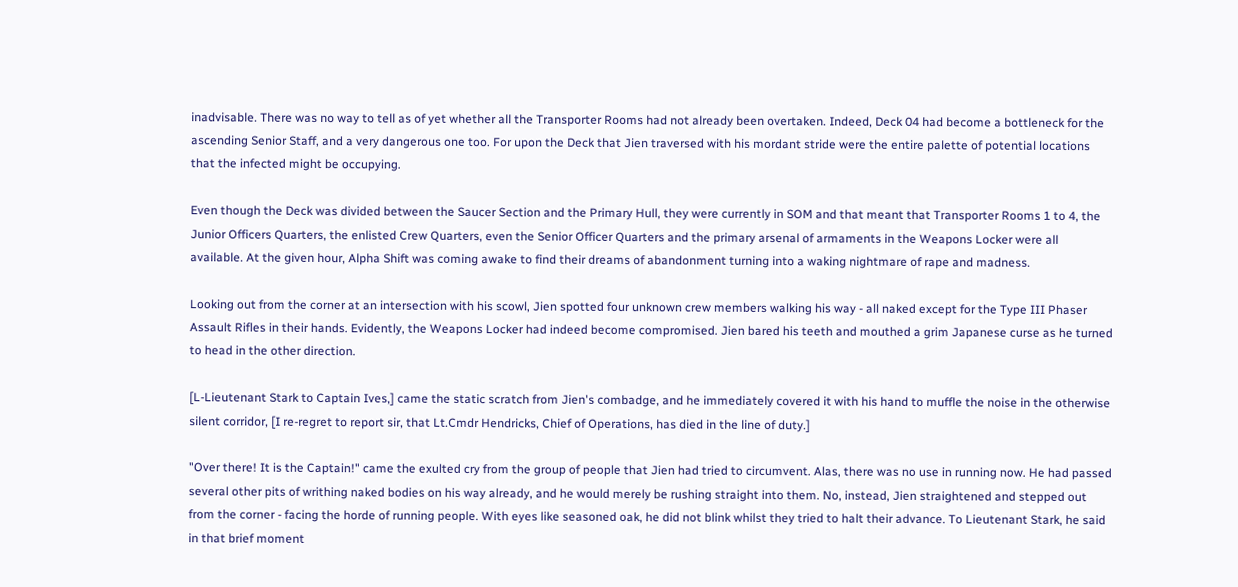inadvisable. There was no way to tell as of yet whether all the Transporter Rooms had not already been overtaken. Indeed, Deck 04 had become a bottleneck for the ascending Senior Staff, and a very dangerous one too. For upon the Deck that Jien traversed with his mordant stride were the entire palette of potential locations that the infected might be occupying.

Even though the Deck was divided between the Saucer Section and the Primary Hull, they were currently in SOM and that meant that Transporter Rooms 1 to 4, the Junior Officers Quarters, the enlisted Crew Quarters, even the Senior Officer Quarters and the primary arsenal of armaments in the Weapons Locker were all available. At the given hour, Alpha Shift was coming awake to find their dreams of abandonment turning into a waking nightmare of rape and madness.

Looking out from the corner at an intersection with his scowl, Jien spotted four unknown crew members walking his way - all naked except for the Type III Phaser Assault Rifles in their hands. Evidently, the Weapons Locker had indeed become compromised. Jien bared his teeth and mouthed a grim Japanese curse as he turned to head in the other direction.

[L-Lieutenant Stark to Captain Ives,] came the static scratch from Jien's combadge, and he immediately covered it with his hand to muffle the noise in the otherwise silent corridor, [I re-regret to report sir, that Lt.Cmdr Hendricks, Chief of Operations, has died in the line of duty.]

"Over there! It is the Captain!" came the exulted cry from the group of people that Jien had tried to circumvent. Alas, there was no use in running now. He had passed several other pits of writhing naked bodies on his way already, and he would merely be rushing straight into them. No, instead, Jien straightened and stepped out from the corner - facing the horde of running people. With eyes like seasoned oak, he did not blink whilst they tried to halt their advance. To Lieutenant Stark, he said in that brief moment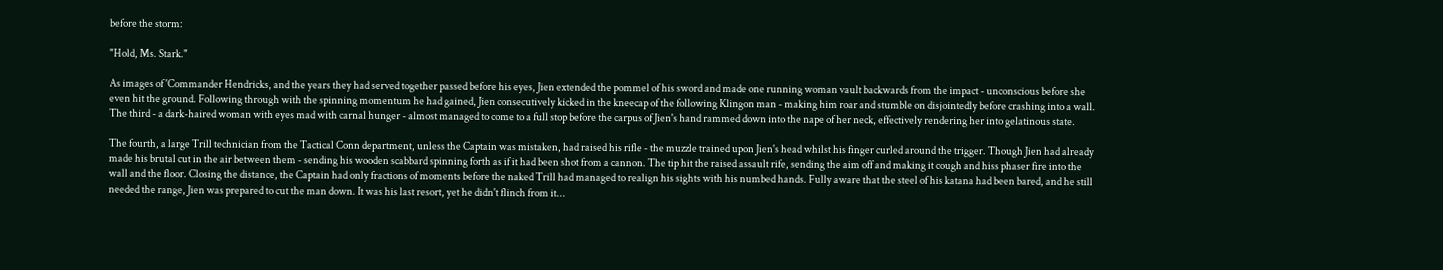before the storm:

"Hold, Ms. Stark."

As images of 'Commander Hendricks, and the years they had served together passed before his eyes, Jien extended the pommel of his sword and made one running woman vault backwards from the impact - unconscious before she even hit the ground. Following through with the spinning momentum he had gained, Jien consecutively kicked in the kneecap of the following Klingon man - making him roar and stumble on disjointedly before crashing into a wall. The third - a dark-haired woman with eyes mad with carnal hunger - almost managed to come to a full stop before the carpus of Jien's hand rammed down into the nape of her neck, effectively rendering her into gelatinous state.

The fourth, a large Trill technician from the Tactical Conn department, unless the Captain was mistaken, had raised his rifle - the muzzle trained upon Jien's head whilst his finger curled around the trigger. Though Jien had already made his brutal cut in the air between them - sending his wooden scabbard spinning forth as if it had been shot from a cannon. The tip hit the raised assault rife, sending the aim off and making it cough and hiss phaser fire into the wall and the floor. Closing the distance, the Captain had only fractions of moments before the naked Trill had managed to realign his sights with his numbed hands. Fully aware that the steel of his katana had been bared, and he still needed the range, Jien was prepared to cut the man down. It was his last resort, yet he didn't flinch from it...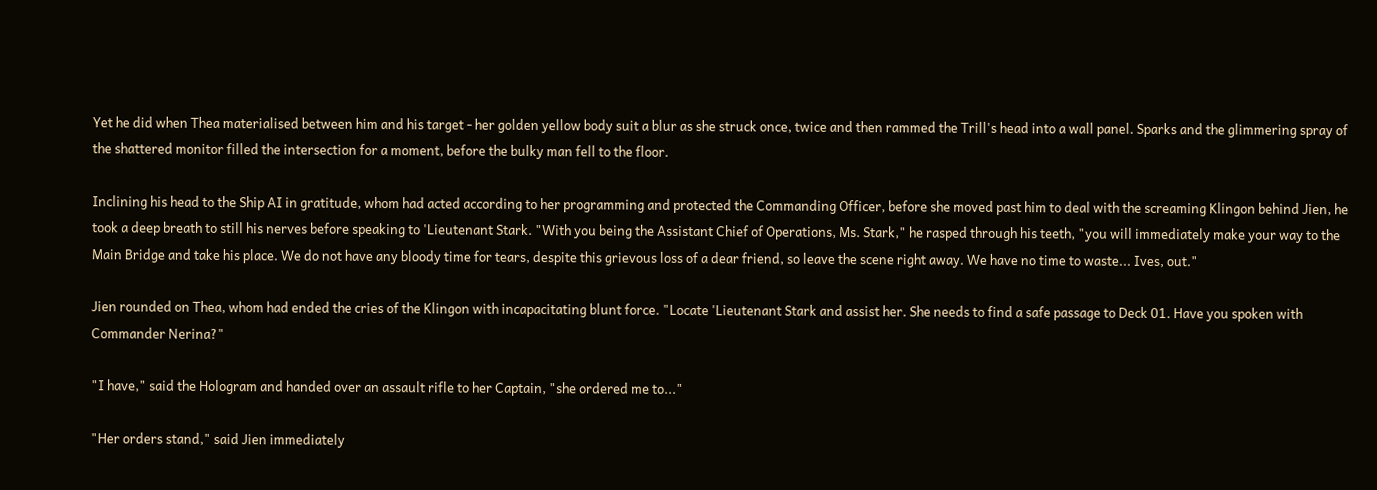Yet he did when Thea materialised between him and his target - her golden yellow body suit a blur as she struck once, twice and then rammed the Trill's head into a wall panel. Sparks and the glimmering spray of the shattered monitor filled the intersection for a moment, before the bulky man fell to the floor.

Inclining his head to the Ship AI in gratitude, whom had acted according to her programming and protected the Commanding Officer, before she moved past him to deal with the screaming Klingon behind Jien, he took a deep breath to still his nerves before speaking to 'Lieutenant Stark. "With you being the Assistant Chief of Operations, Ms. Stark," he rasped through his teeth, "you will immediately make your way to the Main Bridge and take his place. We do not have any bloody time for tears, despite this grievous loss of a dear friend, so leave the scene right away. We have no time to waste... Ives, out."

Jien rounded on Thea, whom had ended the cries of the Klingon with incapacitating blunt force. "Locate 'Lieutenant Stark and assist her. She needs to find a safe passage to Deck 01. Have you spoken with Commander Nerina?"

"I have," said the Hologram and handed over an assault rifle to her Captain, "she ordered me to..."

"Her orders stand," said Jien immediately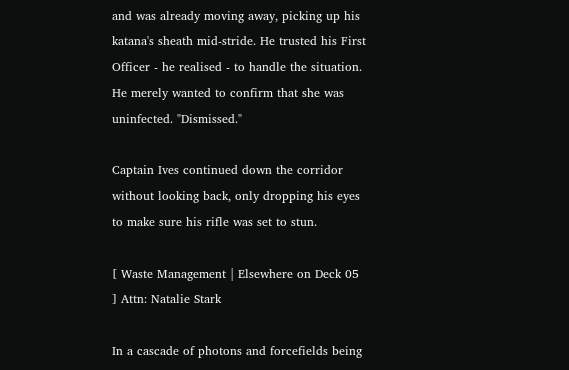and was already moving away, picking up his katana's sheath mid-stride. He trusted his First Officer - he realised - to handle the situation. He merely wanted to confirm that she was uninfected. "Dismissed."

Captain Ives continued down the corridor without looking back, only dropping his eyes to make sure his rifle was set to stun.

[ Waste Management | Elsewhere on Deck 05 ] Attn: Natalie Stark

In a cascade of photons and forcefields being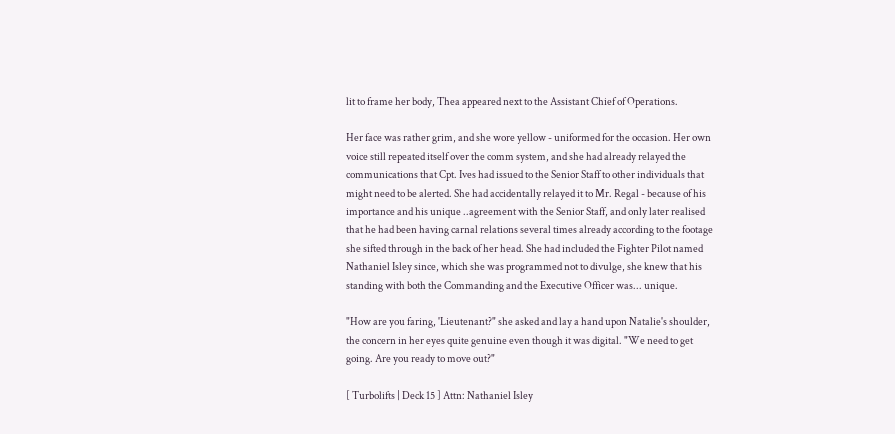lit to frame her body, Thea appeared next to the Assistant Chief of Operations.

Her face was rather grim, and she wore yellow - uniformed for the occasion. Her own voice still repeated itself over the comm system, and she had already relayed the communications that Cpt. Ives had issued to the Senior Staff to other individuals that might need to be alerted. She had accidentally relayed it to Mr. Regal - because of his importance and his unique ..agreement with the Senior Staff, and only later realised that he had been having carnal relations several times already according to the footage she sifted through in the back of her head. She had included the Fighter Pilot named Nathaniel Isley since, which she was programmed not to divulge, she knew that his standing with both the Commanding and the Executive Officer was... unique.

"How are you faring, 'Lieutenant?" she asked and lay a hand upon Natalie's shoulder, the concern in her eyes quite genuine even though it was digital. "We need to get going. Are you ready to move out?"

[ Turbolifts | Deck 15 ] Attn: Nathaniel Isley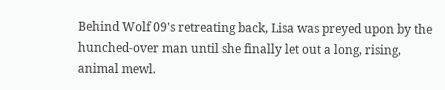Behind Wolf 09's retreating back, Lisa was preyed upon by the hunched-over man until she finally let out a long, rising, animal mewl.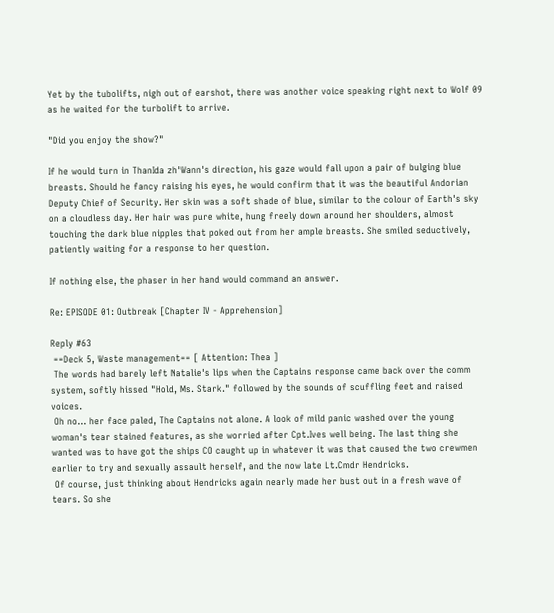Yet by the tubolifts, nigh out of earshot, there was another voice speaking right next to Wolf 09 as he waited for the turbolift to arrive.

"Did you enjoy the show?"

If he would turn in ThanIda zh'Wann's direction, his gaze would fall upon a pair of bulging blue breasts. Should he fancy raising his eyes, he would confirm that it was the beautiful Andorian Deputy Chief of Security. Her skin was a soft shade of blue, similar to the colour of Earth's sky on a cloudless day. Her hair was pure white, hung freely down around her shoulders, almost touching the dark blue nipples that poked out from her ample breasts. She smiled seductively, patiently waiting for a response to her question.

If nothing else, the phaser in her hand would command an answer.

Re: EPISODE 01: Outbreak [Chapter IV - Apprehension]

Reply #63
 ==Deck 5, Waste management== [ Attention: Thea ]
 The words had barely left Natalie's lips when the Captains response came back over the comm system, softly hissed "Hold, Ms. Stark." followed by the sounds of scuffling feet and raised voices.
 Oh no... her face paled, The Captains not alone. A look of mild panic washed over the young woman's tear stained features, as she worried after Cpt.Ives well being. The last thing she wanted was to have got the ships CO caught up in whatever it was that caused the two crewmen earlier to try and sexually assault herself, and the now late Lt.Cmdr Hendricks.
 Of course, just thinking about Hendricks again nearly made her bust out in a fresh wave of tears. So she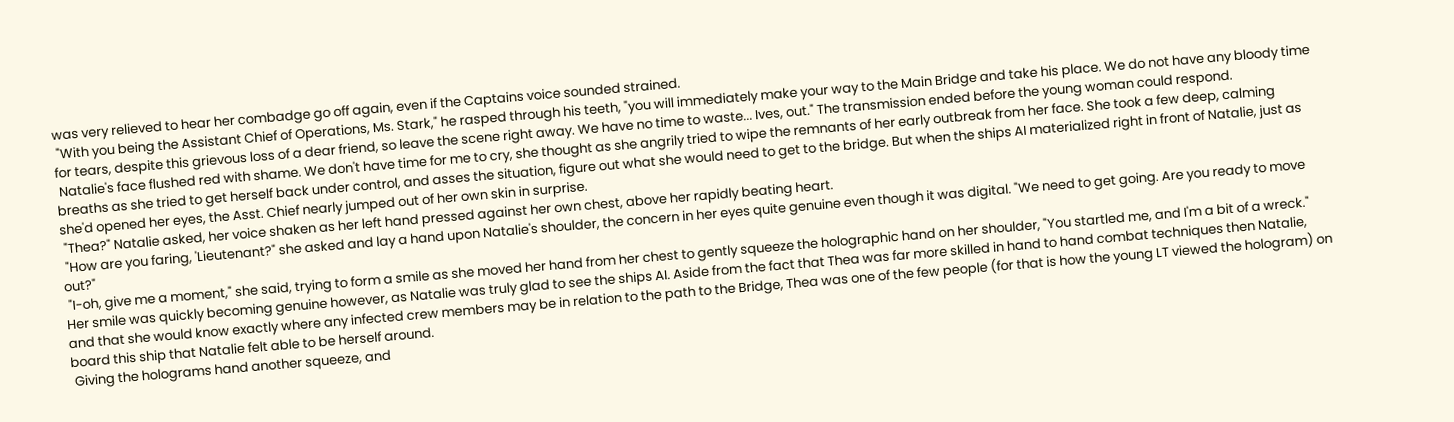was very relieved to hear her combadge go off again, even if the Captains voice sounded strained.
 "With you being the Assistant Chief of Operations, Ms. Stark," he rasped through his teeth, "you will immediately make your way to the Main Bridge and take his place. We do not have any bloody time for tears, despite this grievous loss of a dear friend, so leave the scene right away. We have no time to waste... Ives, out." The transmission ended before the young woman could respond.
 Natalie's face flushed red with shame. We don't have time for me to cry, she thought as she angrily tried to wipe the remnants of her early outbreak from her face. She took a few deep, calming breaths as she tried to get herself back under control, and asses the situation, figure out what she would need to get to the bridge. But when the ships AI materialized right in front of Natalie, just as she'd opened her eyes, the Asst. Chief nearly jumped out of her own skin in surprise.
 "Thea?" Natalie asked, her voice shaken as her left hand pressed against her own chest, above her rapidly beating heart.
 "How are you faring, 'Lieutenant?" she asked and lay a hand upon Natalie's shoulder, the concern in her eyes quite genuine even though it was digital. "We need to get going. Are you ready to move out?"
 "I-oh, give me a moment," she said, trying to form a smile as she moved her hand from her chest to gently squeeze the holographic hand on her shoulder, "You startled me, and I'm a bit of a wreck." Her smile was quickly becoming genuine however, as Natalie was truly glad to see the ships AI. Aside from the fact that Thea was far more skilled in hand to hand combat techniques then Natalie, and that she would know exactly where any infected crew members may be in relation to the path to the Bridge, Thea was one of the few people (for that is how the young LT viewed the hologram) on board this ship that Natalie felt able to be herself around.
 Giving the holograms hand another squeeze, and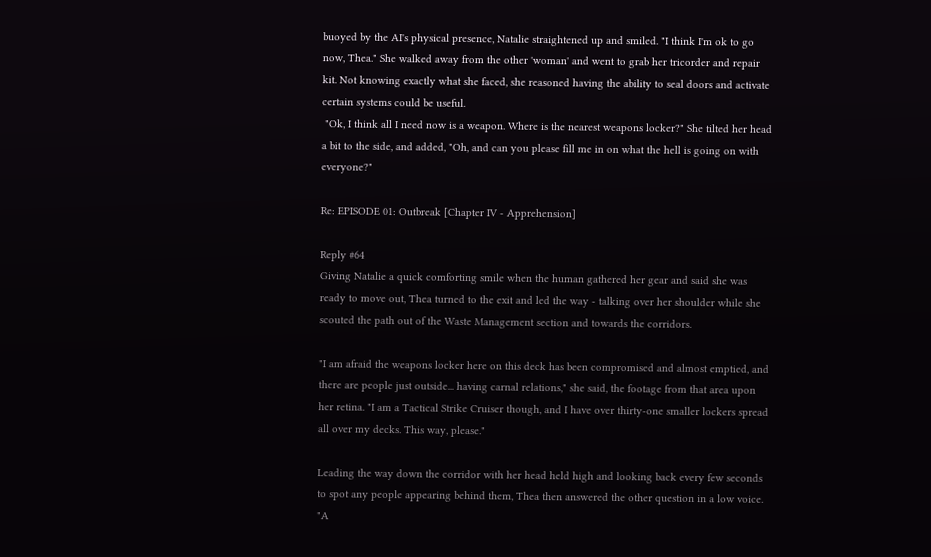buoyed by the AI's physical presence, Natalie straightened up and smiled. "I think I'm ok to go now, Thea." She walked away from the other 'woman' and went to grab her tricorder and repair kit. Not knowing exactly what she faced, she reasoned having the ability to seal doors and activate certain systems could be useful.
 "Ok, I think all I need now is a weapon. Where is the nearest weapons locker?" She tilted her head a bit to the side, and added, "Oh, and can you please fill me in on what the hell is going on with everyone?"

Re: EPISODE 01: Outbreak [Chapter IV - Apprehension]

Reply #64
Giving Natalie a quick comforting smile when the human gathered her gear and said she was ready to move out, Thea turned to the exit and led the way - talking over her shoulder while she scouted the path out of the Waste Management section and towards the corridors.

"I am afraid the weapons locker here on this deck has been compromised and almost emptied, and there are people just outside... having carnal relations," she said, the footage from that area upon her retina. "I am a Tactical Strike Cruiser though, and I have over thirty-one smaller lockers spread all over my decks. This way, please."

Leading the way down the corridor with her head held high and looking back every few seconds to spot any people appearing behind them, Thea then answered the other question in a low voice. "A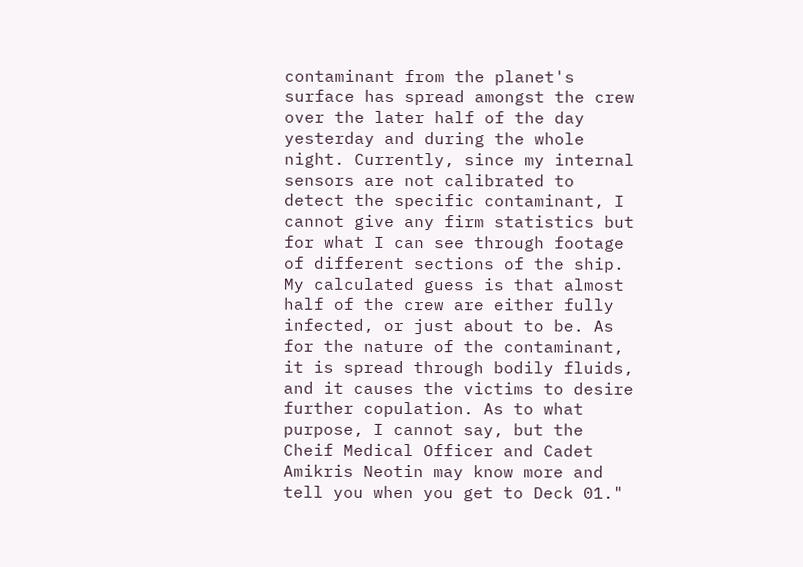contaminant from the planet's surface has spread amongst the crew over the later half of the day yesterday and during the whole night. Currently, since my internal sensors are not calibrated to detect the specific contaminant, I cannot give any firm statistics but for what I can see through footage of different sections of the ship. My calculated guess is that almost half of the crew are either fully infected, or just about to be. As for the nature of the contaminant, it is spread through bodily fluids, and it causes the victims to desire further copulation. As to what purpose, I cannot say, but the Cheif Medical Officer and Cadet Amikris Neotin may know more and tell you when you get to Deck 01."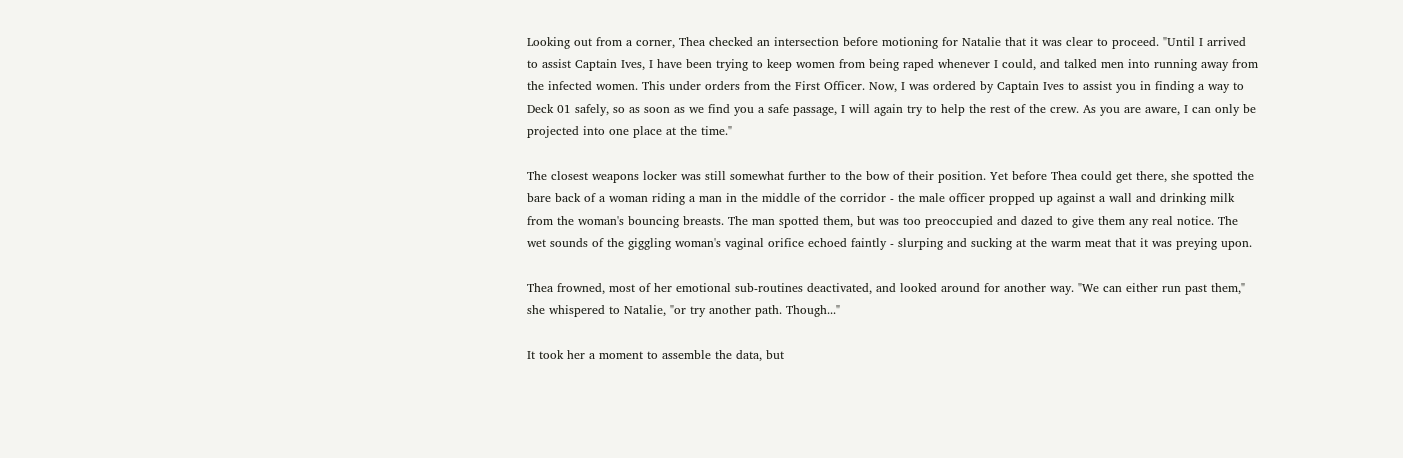Looking out from a corner, Thea checked an intersection before motioning for Natalie that it was clear to proceed. "Until I arrived to assist Captain Ives, I have been trying to keep women from being raped whenever I could, and talked men into running away from the infected women. This under orders from the First Officer. Now, I was ordered by Captain Ives to assist you in finding a way to Deck 01 safely, so as soon as we find you a safe passage, I will again try to help the rest of the crew. As you are aware, I can only be projected into one place at the time."

The closest weapons locker was still somewhat further to the bow of their position. Yet before Thea could get there, she spotted the bare back of a woman riding a man in the middle of the corridor - the male officer propped up against a wall and drinking milk from the woman's bouncing breasts. The man spotted them, but was too preoccupied and dazed to give them any real notice. The wet sounds of the giggling woman's vaginal orifice echoed faintly - slurping and sucking at the warm meat that it was preying upon.

Thea frowned, most of her emotional sub-routines deactivated, and looked around for another way. "We can either run past them," she whispered to Natalie, "or try another path. Though..."

It took her a moment to assemble the data, but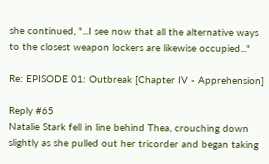she continued, "...I see now that all the alternative ways to the closest weapon lockers are likewise occupied..."

Re: EPISODE 01: Outbreak [Chapter IV - Apprehension]

Reply #65
Natalie Stark fell in line behind Thea, crouching down slightly as she pulled out her tricorder and began taking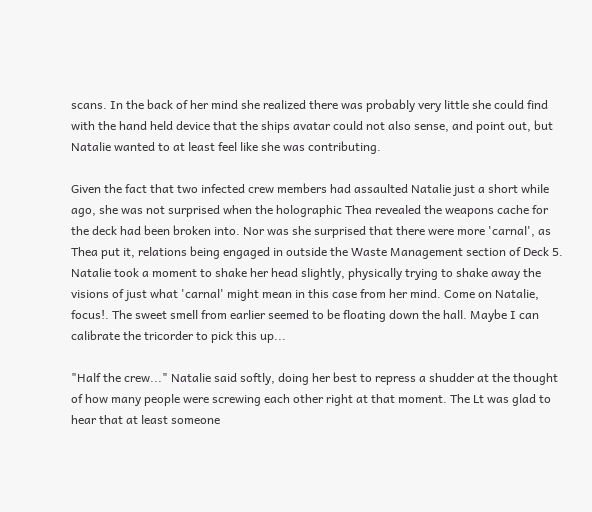scans. In the back of her mind she realized there was probably very little she could find with the hand held device that the ships avatar could not also sense, and point out, but Natalie wanted to at least feel like she was contributing.

Given the fact that two infected crew members had assaulted Natalie just a short while ago, she was not surprised when the holographic Thea revealed the weapons cache for the deck had been broken into. Nor was she surprised that there were more 'carnal', as Thea put it, relations being engaged in outside the Waste Management section of Deck 5. Natalie took a moment to shake her head slightly, physically trying to shake away the visions of just what 'carnal' might mean in this case from her mind. Come on Natalie, focus!. The sweet smell from earlier seemed to be floating down the hall. Maybe I can calibrate the tricorder to pick this up...

"Half the crew..." Natalie said softly, doing her best to repress a shudder at the thought of how many people were screwing each other right at that moment. The Lt was glad to hear that at least someone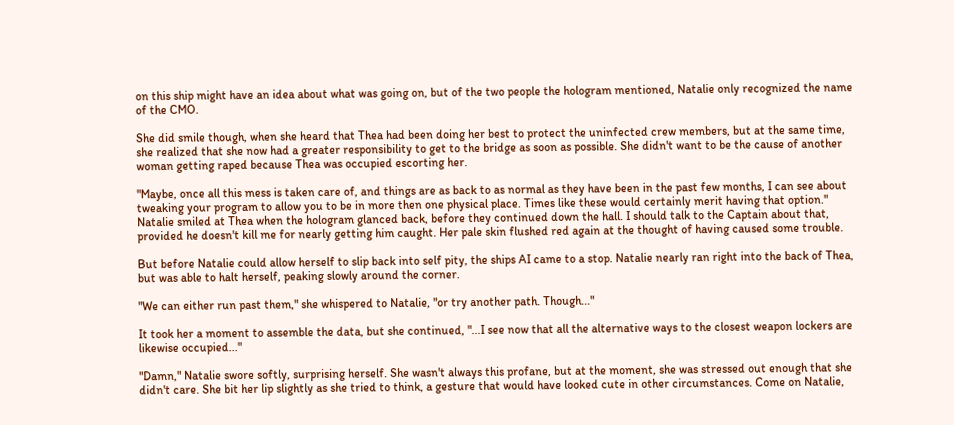on this ship might have an idea about what was going on, but of the two people the hologram mentioned, Natalie only recognized the name of the CMO.

She did smile though, when she heard that Thea had been doing her best to protect the uninfected crew members, but at the same time, she realized that she now had a greater responsibility to get to the bridge as soon as possible. She didn't want to be the cause of another woman getting raped because Thea was occupied escorting her.

"Maybe, once all this mess is taken care of, and things are as back to as normal as they have been in the past few months, I can see about tweaking your program to allow you to be in more then one physical place. Times like these would certainly merit having that option." Natalie smiled at Thea when the hologram glanced back, before they continued down the hall. I should talk to the Captain about that, provided he doesn't kill me for nearly getting him caught. Her pale skin flushed red again at the thought of having caused some trouble.

But before Natalie could allow herself to slip back into self pity, the ships AI came to a stop. Natalie nearly ran right into the back of Thea, but was able to halt herself, peaking slowly around the corner.

"We can either run past them," she whispered to Natalie, "or try another path. Though..."

It took her a moment to assemble the data, but she continued, "...I see now that all the alternative ways to the closest weapon lockers are likewise occupied..."

"Damn," Natalie swore softly, surprising herself. She wasn't always this profane, but at the moment, she was stressed out enough that she didn't care. She bit her lip slightly as she tried to think, a gesture that would have looked cute in other circumstances. Come on Natalie,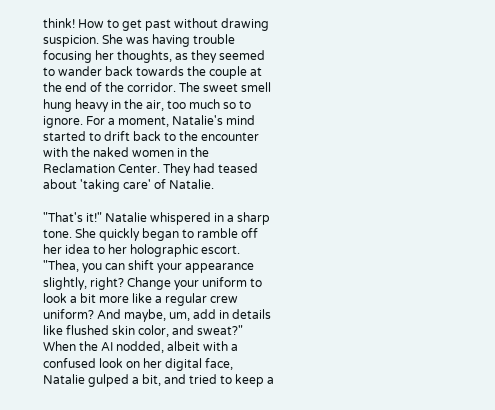think! How to get past without drawing suspicion. She was having trouble focusing her thoughts, as they seemed to wander back towards the couple at the end of the corridor. The sweet smell hung heavy in the air, too much so to ignore. For a moment, Natalie's mind started to drift back to the encounter with the naked women in the Reclamation Center. They had teased about 'taking care' of Natalie.

"That's it!" Natalie whispered in a sharp tone. She quickly began to ramble off her idea to her holographic escort. "Thea, you can shift your appearance slightly, right? Change your uniform to look a bit more like a regular crew uniform? And maybe, um, add in details like flushed skin color, and sweat?" When the AI nodded, albeit with a confused look on her digital face, Natalie gulped a bit, and tried to keep a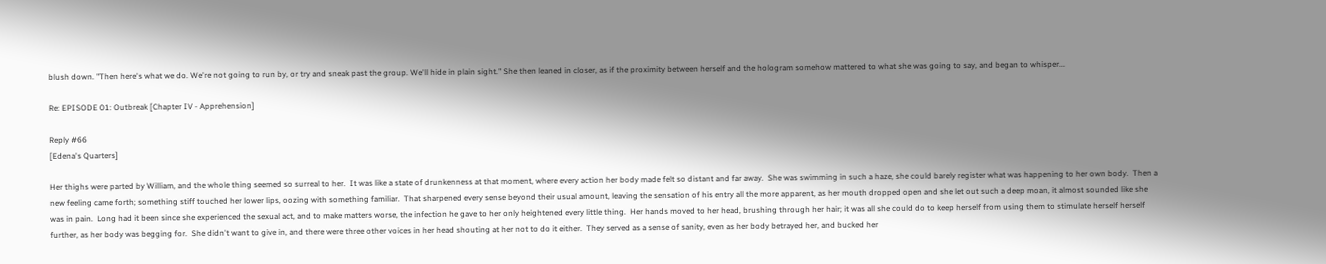blush down. "Then here's what we do. We're not going to run by, or try and sneak past the group. We'll hide in plain sight." She then leaned in closer, as if the proximity between herself and the hologram somehow mattered to what she was going to say, and began to whisper...

Re: EPISODE 01: Outbreak [Chapter IV - Apprehension]

Reply #66
[Edena's Quarters]

Her thighs were parted by William, and the whole thing seemed so surreal to her.  It was like a state of drunkenness at that moment, where every action her body made felt so distant and far away.  She was swimming in such a haze, she could barely register what was happening to her own body.  Then a new feeling came forth; something stiff touched her lower lips, oozing with something familiar.  That sharpened every sense beyond their usual amount, leaving the sensation of his entry all the more apparent, as her mouth dropped open and she let out such a deep moan, it almost sounded like she was in pain.  Long had it been since she experienced the sexual act, and to make matters worse, the infection he gave to her only heightened every little thing.  Her hands moved to her head, brushing through her hair; it was all she could do to keep herself from using them to stimulate herself herself further, as her body was begging for.  She didn't want to give in, and there were three other voices in her head shouting at her not to do it either.  They served as a sense of sanity, even as her body betrayed her, and bucked her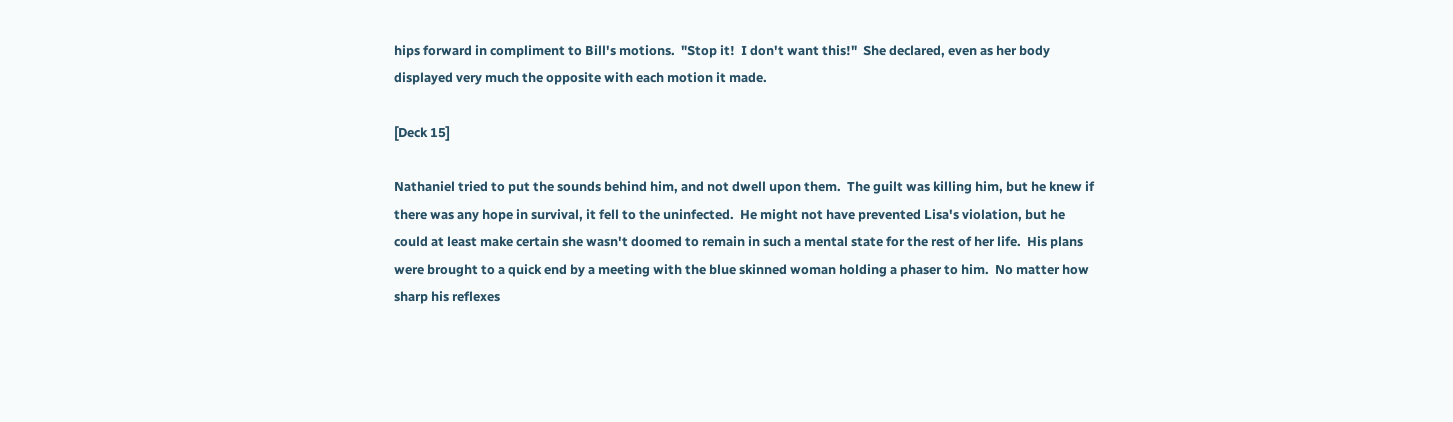hips forward in compliment to Bill's motions.  "Stop it!  I don't want this!"  She declared, even as her body displayed very much the opposite with each motion it made.

[Deck 15]

Nathaniel tried to put the sounds behind him, and not dwell upon them.  The guilt was killing him, but he knew if there was any hope in survival, it fell to the uninfected.  He might not have prevented Lisa's violation, but he could at least make certain she wasn't doomed to remain in such a mental state for the rest of her life.  His plans were brought to a quick end by a meeting with the blue skinned woman holding a phaser to him.  No matter how sharp his reflexes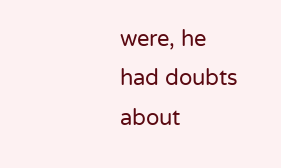were, he had doubts about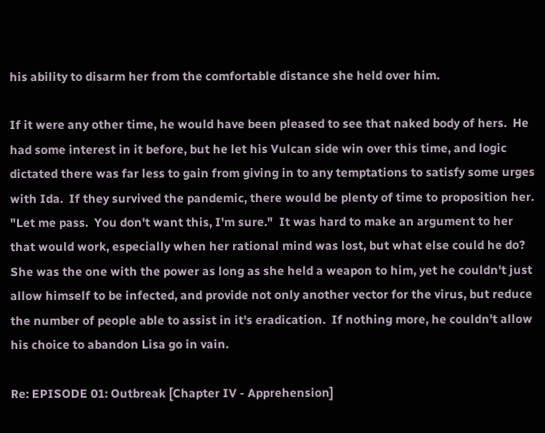his ability to disarm her from the comfortable distance she held over him.

If it were any other time, he would have been pleased to see that naked body of hers.  He had some interest in it before, but he let his Vulcan side win over this time, and logic dictated there was far less to gain from giving in to any temptations to satisfy some urges with Ida.  If they survived the pandemic, there would be plenty of time to proposition her.  "Let me pass.  You don't want this, I'm sure."  It was hard to make an argument to her that would work, especially when her rational mind was lost, but what else could he do?  She was the one with the power as long as she held a weapon to him, yet he couldn't just allow himself to be infected, and provide not only another vector for the virus, but reduce the number of people able to assist in it's eradication.  If nothing more, he couldn't allow his choice to abandon Lisa go in vain.

Re: EPISODE 01: Outbreak [Chapter IV - Apprehension]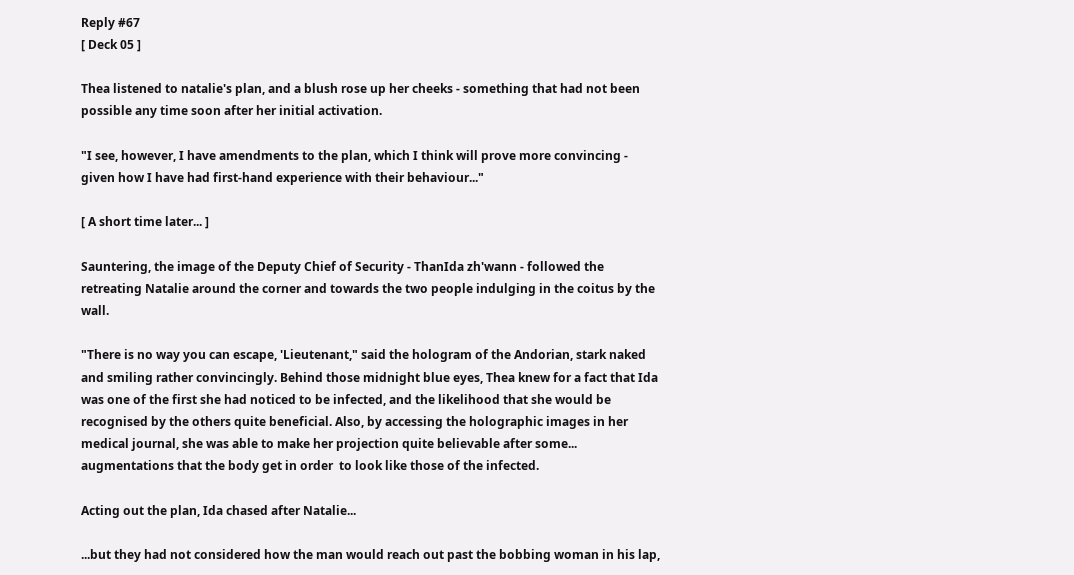Reply #67
[ Deck 05 ]

Thea listened to natalie's plan, and a blush rose up her cheeks - something that had not been possible any time soon after her initial activation.

"I see, however, I have amendments to the plan, which I think will prove more convincing - given how I have had first-hand experience with their behaviour..."

[ A short time later... ]

Sauntering, the image of the Deputy Chief of Security - ThanIda zh'wann - followed the retreating Natalie around the corner and towards the two people indulging in the coitus by the wall.

"There is no way you can escape, 'Lieutenant," said the hologram of the Andorian, stark naked and smiling rather convincingly. Behind those midnight blue eyes, Thea knew for a fact that Ida was one of the first she had noticed to be infected, and the likelihood that she would be recognised by the others quite beneficial. Also, by accessing the holographic images in her medical journal, she was able to make her projection quite believable after some... augmentations that the body get in order  to look like those of the infected.

Acting out the plan, Ida chased after Natalie...

...but they had not considered how the man would reach out past the bobbing woman in his lap,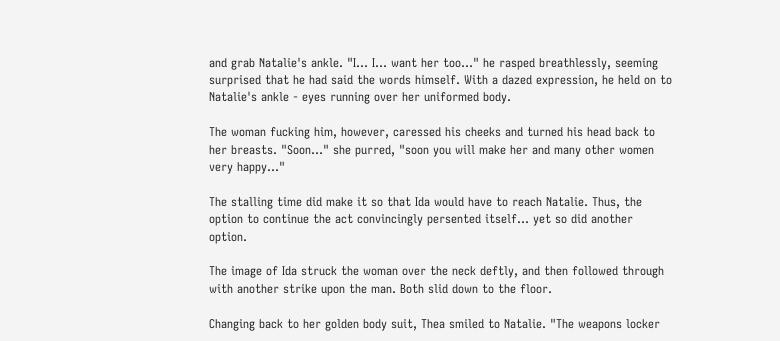and grab Natalie's ankle. "I... I... want her too..." he rasped breathlessly, seeming surprised that he had said the words himself. With a dazed expression, he held on to Natalie's ankle - eyes running over her uniformed body.

The woman fucking him, however, caressed his cheeks and turned his head back to her breasts. "Soon..." she purred, "soon you will make her and many other women very happy..."

The stalling time did make it so that Ida would have to reach Natalie. Thus, the option to continue the act convincingly persented itself... yet so did another option.

The image of Ida struck the woman over the neck deftly, and then followed through with another strike upon the man. Both slid down to the floor.

Changing back to her golden body suit, Thea smiled to Natalie. "The weapons locker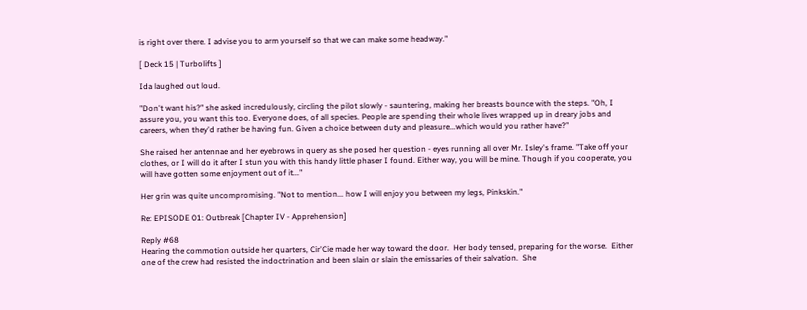is right over there. I advise you to arm yourself so that we can make some headway."

[ Deck 15 | Turbolifts ]

Ida laughed out loud.

"Don't want his?" she asked incredulously, circling the pilot slowly - sauntering, making her breasts bounce with the steps. "Oh, I assure you, you want this too. Everyone does, of all species. People are spending their whole lives wrapped up in dreary jobs and careers, when they'd rather be having fun. Given a choice between duty and pleasure...which would you rather have?"

She raised her antennae and her eyebrows in query as she posed her question - eyes running all over Mr. Isley's frame. "Take off your clothes, or I will do it after I stun you with this handy little phaser I found. Either way, you will be mine. Though if you cooperate, you will have gotten some enjoyment out of it..."

Her grin was quite uncompromising. "Not to mention... how I will enjoy you between my legs, Pinkskin."

Re: EPISODE 01: Outbreak [Chapter IV - Apprehension]

Reply #68
Hearing the commotion outside her quarters, Cir'Cie made her way toward the door.  Her body tensed, preparing for the worse.  Either one of the crew had resisted the indoctrination and been slain or slain the emissaries of their salvation.  She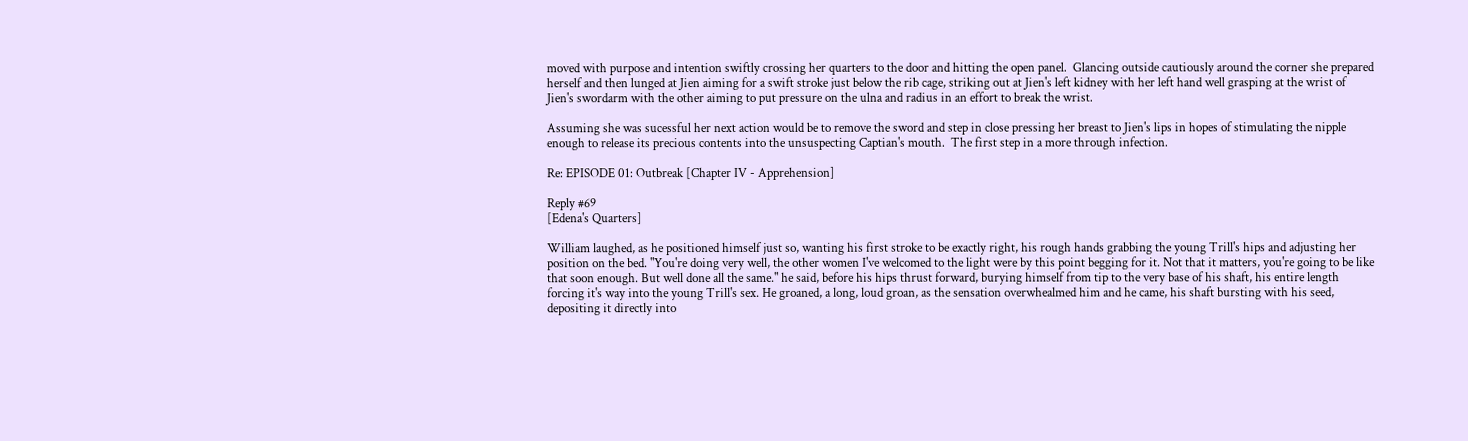moved with purpose and intention swiftly crossing her quarters to the door and hitting the open panel.  Glancing outside cautiously around the corner she prepared herself and then lunged at Jien aiming for a swift stroke just below the rib cage, striking out at Jien's left kidney with her left hand well grasping at the wrist of Jien's swordarm with the other aiming to put pressure on the ulna and radius in an effort to break the wrist.

Assuming she was sucessful her next action would be to remove the sword and step in close pressing her breast to Jien's lips in hopes of stimulating the nipple enough to release its precious contents into the unsuspecting Captian's mouth.  The first step in a more through infection.

Re: EPISODE 01: Outbreak [Chapter IV - Apprehension]

Reply #69
[Edena's Quarters]

William laughed, as he positioned himself just so, wanting his first stroke to be exactly right, his rough hands grabbing the young Trill's hips and adjusting her position on the bed. "You're doing very well, the other women I've welcomed to the light were by this point begging for it. Not that it matters, you're going to be like that soon enough. But well done all the same." he said, before his hips thrust forward, burying himself from tip to the very base of his shaft, his entire length forcing it's way into the young Trill's sex. He groaned, a long, loud groan, as the sensation overwhealmed him and he came, his shaft bursting with his seed, depositing it directly into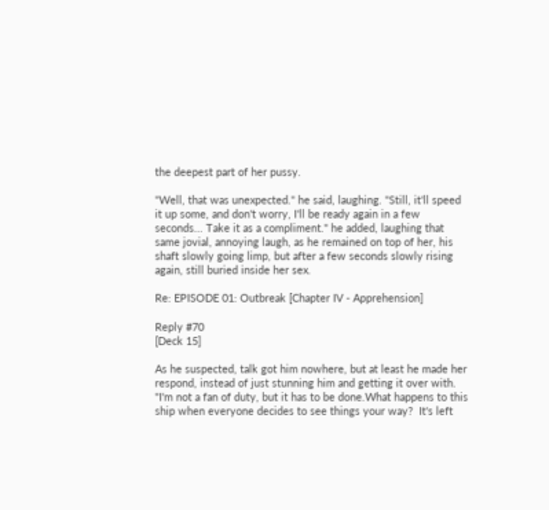the deepest part of her pussy.

"Well, that was unexpected." he said, laughing. "Still, it'll speed it up some, and don't worry, I'll be ready again in a few seconds... Take it as a compliment." he added, laughing that same jovial, annoying laugh, as he remained on top of her, his shaft slowly going limp, but after a few seconds slowly rising again, still buried inside her sex.

Re: EPISODE 01: Outbreak [Chapter IV - Apprehension]

Reply #70
[Deck 15]

As he suspected, talk got him nowhere, but at least he made her respond, instead of just stunning him and getting it over with.  "I'm not a fan of duty, but it has to be done.What happens to this ship when everyone decides to see things your way?  It's left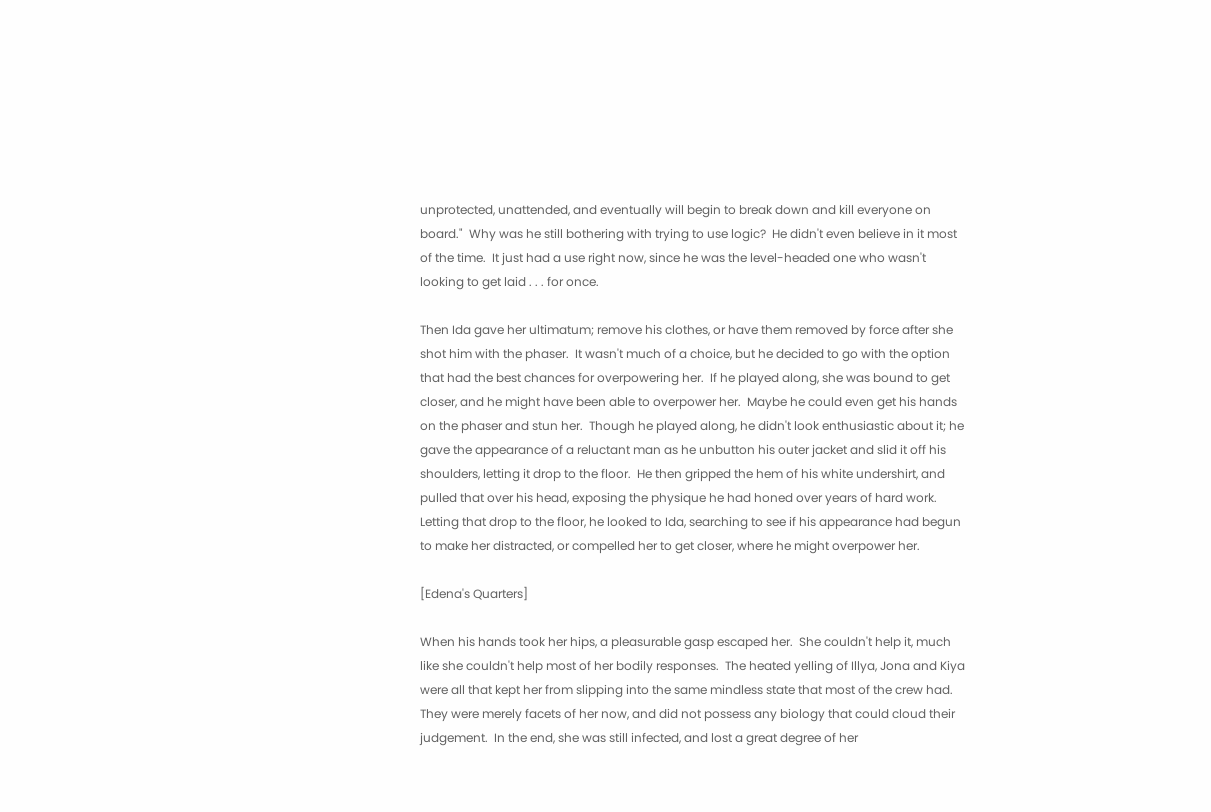unprotected, unattended, and eventually will begin to break down and kill everyone on board."  Why was he still bothering with trying to use logic?  He didn't even believe in it most of the time.  It just had a use right now, since he was the level-headed one who wasn't looking to get laid . . . for once.

Then Ida gave her ultimatum; remove his clothes, or have them removed by force after she shot him with the phaser.  It wasn't much of a choice, but he decided to go with the option that had the best chances for overpowering her.  If he played along, she was bound to get closer, and he might have been able to overpower her.  Maybe he could even get his hands on the phaser and stun her.  Though he played along, he didn't look enthusiastic about it; he gave the appearance of a reluctant man as he unbutton his outer jacket and slid it off his shoulders, letting it drop to the floor.  He then gripped the hem of his white undershirt, and pulled that over his head, exposing the physique he had honed over years of hard work.  Letting that drop to the floor, he looked to Ida, searching to see if his appearance had begun to make her distracted, or compelled her to get closer, where he might overpower her.

[Edena's Quarters]

When his hands took her hips, a pleasurable gasp escaped her.  She couldn't help it, much like she couldn't help most of her bodily responses.  The heated yelling of Illya, Jona and Kiya were all that kept her from slipping into the same mindless state that most of the crew had.  They were merely facets of her now, and did not possess any biology that could cloud their judgement.  In the end, she was still infected, and lost a great degree of her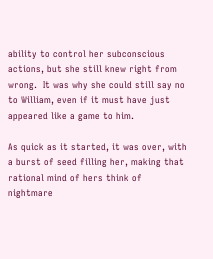ability to control her subconscious actions, but she still knew right from wrong.  It was why she could still say no to William, even if it must have just appeared like a game to him.

As quick as it started, it was over, with a burst of seed filling her, making that rational mind of hers think of nightmare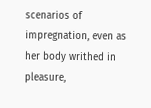scenarios of impregnation, even as her body writhed in pleasure,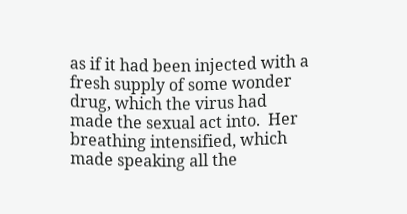as if it had been injected with a fresh supply of some wonder drug, which the virus had made the sexual act into.  Her breathing intensified, which made speaking all the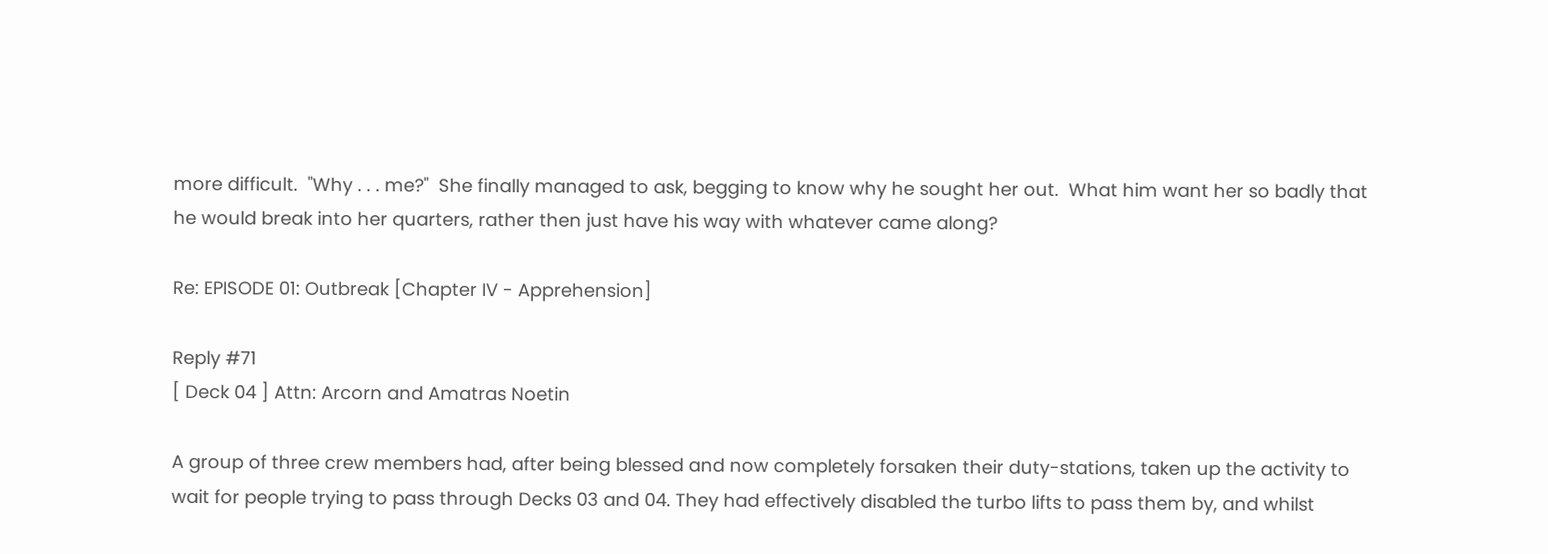more difficult.  "Why . . . me?"  She finally managed to ask, begging to know why he sought her out.  What him want her so badly that he would break into her quarters, rather then just have his way with whatever came along?

Re: EPISODE 01: Outbreak [Chapter IV - Apprehension]

Reply #71
[ Deck 04 ] Attn: Arcorn and Amatras Noetin

A group of three crew members had, after being blessed and now completely forsaken their duty-stations, taken up the activity to wait for people trying to pass through Decks 03 and 04. They had effectively disabled the turbo lifts to pass them by, and whilst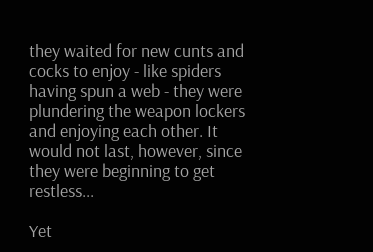they waited for new cunts and cocks to enjoy - like spiders having spun a web - they were plundering the weapon lockers and enjoying each other. It would not last, however, since they were beginning to get restless...

Yet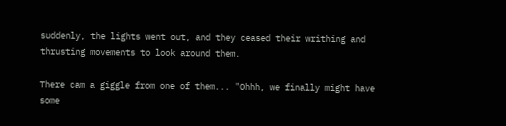suddenly, the lights went out, and they ceased their writhing and thrusting movements to look around them.

There cam a giggle from one of them... "Ohhh, we finally might have some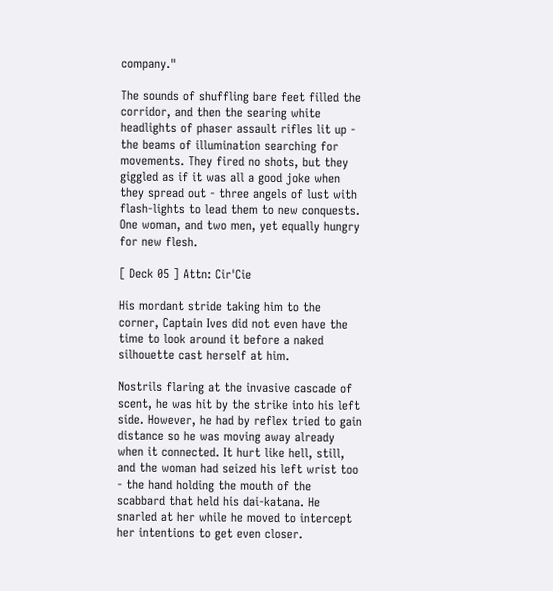company."

The sounds of shuffling bare feet filled the corridor, and then the searing white headlights of phaser assault rifles lit up - the beams of illumination searching for movements. They fired no shots, but they giggled as if it was all a good joke when they spread out - three angels of lust with flash-lights to lead them to new conquests. One woman, and two men, yet equally hungry for new flesh.

[ Deck 05 ] Attn: Cir'Cie

His mordant stride taking him to the corner, Captain Ives did not even have the time to look around it before a naked silhouette cast herself at him.

Nostrils flaring at the invasive cascade of scent, he was hit by the strike into his left side. However, he had by reflex tried to gain distance so he was moving away already when it connected. It hurt like hell, still, and the woman had seized his left wrist too - the hand holding the mouth of the scabbard that held his dai-katana. He snarled at her while he moved to intercept her intentions to get even closer.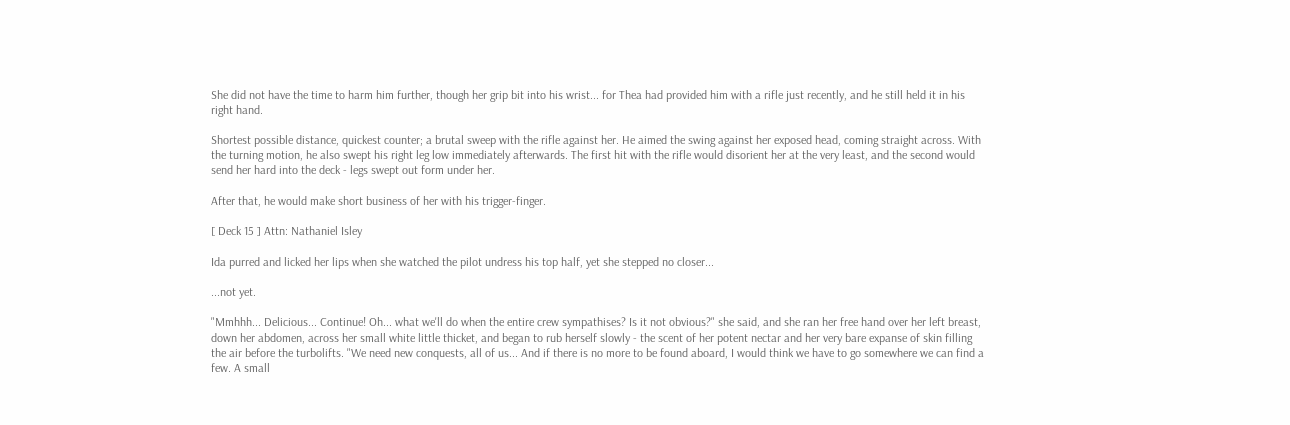She did not have the time to harm him further, though her grip bit into his wrist... for Thea had provided him with a rifle just recently, and he still held it in his right hand.

Shortest possible distance, quickest counter; a brutal sweep with the rifle against her. He aimed the swing against her exposed head, coming straight across. With the turning motion, he also swept his right leg low immediately afterwards. The first hit with the rifle would disorient her at the very least, and the second would send her hard into the deck - legs swept out form under her.

After that, he would make short business of her with his trigger-finger.

[ Deck 15 ] Attn: Nathaniel Isley

Ida purred and licked her lips when she watched the pilot undress his top half, yet she stepped no closer...

...not yet.

"Mmhhh... Delicious... Continue! Oh... what we'll do when the entire crew sympathises? Is it not obvious?" she said, and she ran her free hand over her left breast, down her abdomen, across her small white little thicket, and began to rub herself slowly - the scent of her potent nectar and her very bare expanse of skin filling the air before the turbolifts. "We need new conquests, all of us... And if there is no more to be found aboard, I would think we have to go somewhere we can find a few. A small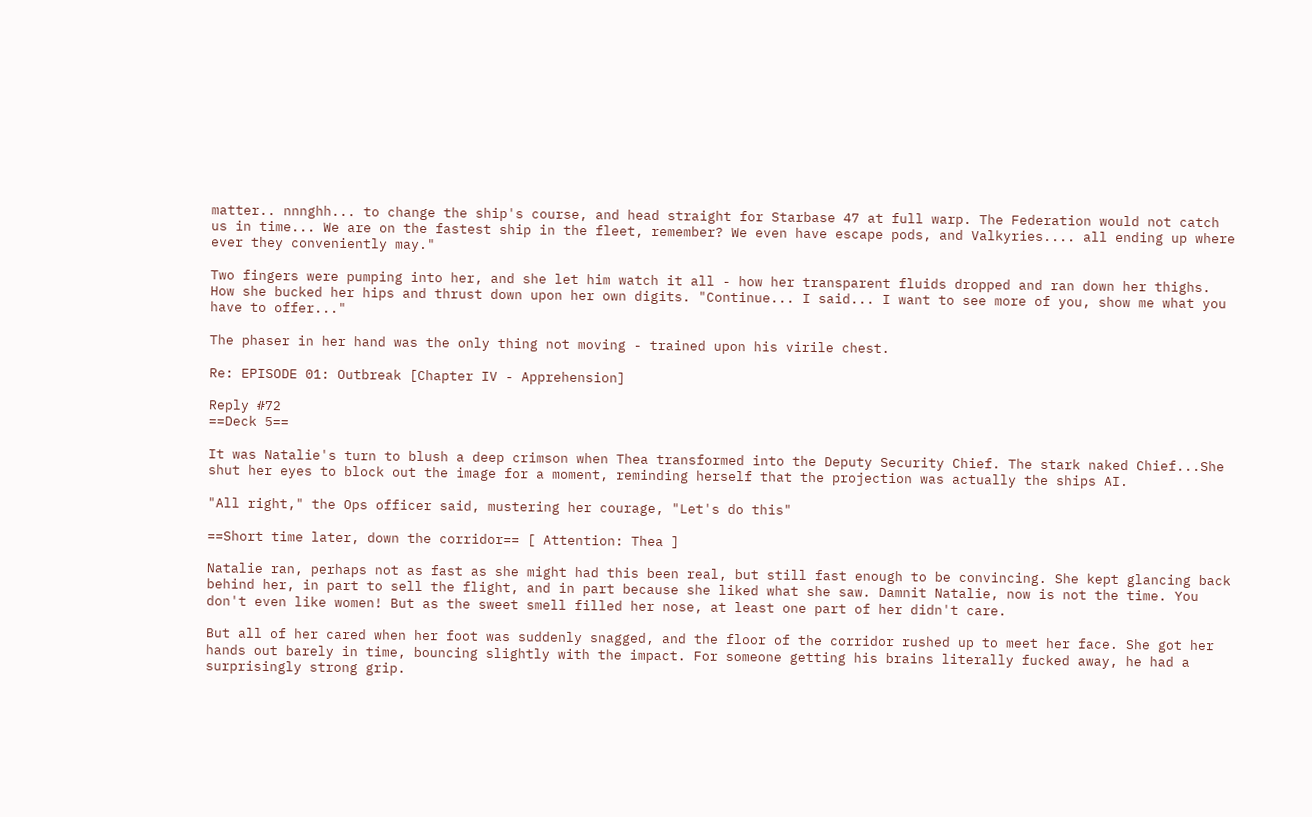matter.. nnnghh... to change the ship's course, and head straight for Starbase 47 at full warp. The Federation would not catch us in time... We are on the fastest ship in the fleet, remember? We even have escape pods, and Valkyries.... all ending up where ever they conveniently may."

Two fingers were pumping into her, and she let him watch it all - how her transparent fluids dropped and ran down her thighs. How she bucked her hips and thrust down upon her own digits. "Continue... I said... I want to see more of you, show me what you have to offer..."

The phaser in her hand was the only thing not moving - trained upon his virile chest.

Re: EPISODE 01: Outbreak [Chapter IV - Apprehension]

Reply #72
==Deck 5==

It was Natalie's turn to blush a deep crimson when Thea transformed into the Deputy Security Chief. The stark naked Chief...She shut her eyes to block out the image for a moment, reminding herself that the projection was actually the ships AI.

"All right," the Ops officer said, mustering her courage, "Let's do this"

==Short time later, down the corridor== [ Attention: Thea ]

Natalie ran, perhaps not as fast as she might had this been real, but still fast enough to be convincing. She kept glancing back behind her, in part to sell the flight, and in part because she liked what she saw. Damnit Natalie, now is not the time. You don't even like women! But as the sweet smell filled her nose, at least one part of her didn't care.

But all of her cared when her foot was suddenly snagged, and the floor of the corridor rushed up to meet her face. She got her hands out barely in time, bouncing slightly with the impact. For someone getting his brains literally fucked away, he had a surprisingly strong grip.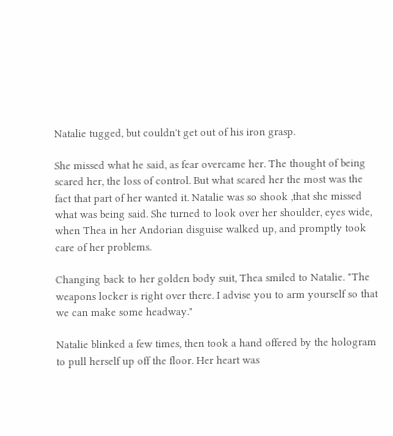Natalie tugged, but couldn't get out of his iron grasp.

She missed what he said, as fear overcame her. The thought of being scared her, the loss of control. But what scared her the most was the fact that part of her wanted it. Natalie was so shook ,that she missed what was being said. She turned to look over her shoulder, eyes wide, when Thea in her Andorian disguise walked up, and promptly took care of her problems.

Changing back to her golden body suit, Thea smiled to Natalie. "The weapons locker is right over there. I advise you to arm yourself so that we can make some headway."

Natalie blinked a few times, then took a hand offered by the hologram to pull herself up off the floor. Her heart was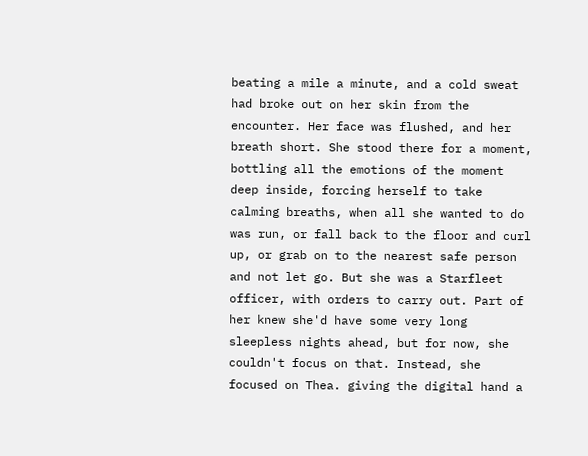beating a mile a minute, and a cold sweat had broke out on her skin from the encounter. Her face was flushed, and her breath short. She stood there for a moment, bottling all the emotions of the moment deep inside, forcing herself to take calming breaths, when all she wanted to do was run, or fall back to the floor and curl up, or grab on to the nearest safe person and not let go. But she was a Starfleet officer, with orders to carry out. Part of her knew she'd have some very long sleepless nights ahead, but for now, she couldn't focus on that. Instead, she focused on Thea. giving the digital hand a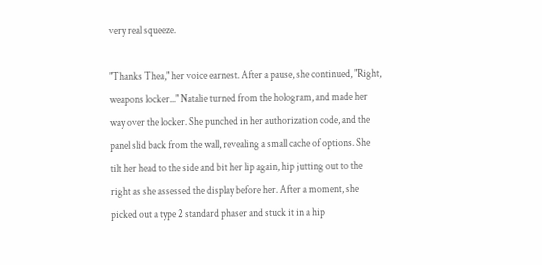very real squeeze.

"Thanks Thea," her voice earnest. After a pause, she continued, "Right, weapons locker..." Natalie turned from the hologram, and made her way over the locker. She punched in her authorization code, and the panel slid back from the wall, revealing a small cache of options. She tilt her head to the side and bit her lip again, hip jutting out to the right as she assessed the display before her. After a moment, she picked out a type 2 standard phaser and stuck it in a hip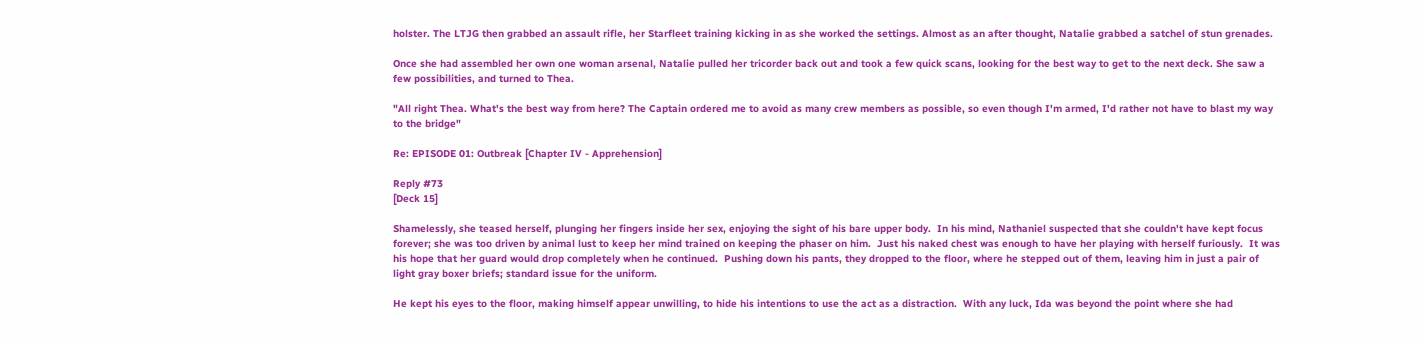holster. The LTJG then grabbed an assault rifle, her Starfleet training kicking in as she worked the settings. Almost as an after thought, Natalie grabbed a satchel of stun grenades.

Once she had assembled her own one woman arsenal, Natalie pulled her tricorder back out and took a few quick scans, looking for the best way to get to the next deck. She saw a few possibilities, and turned to Thea.

"All right Thea. What's the best way from here? The Captain ordered me to avoid as many crew members as possible, so even though I'm armed, I'd rather not have to blast my way to the bridge"

Re: EPISODE 01: Outbreak [Chapter IV - Apprehension]

Reply #73
[Deck 15]

Shamelessly, she teased herself, plunging her fingers inside her sex, enjoying the sight of his bare upper body.  In his mind, Nathaniel suspected that she couldn't have kept focus forever; she was too driven by animal lust to keep her mind trained on keeping the phaser on him.  Just his naked chest was enough to have her playing with herself furiously.  It was his hope that her guard would drop completely when he continued.  Pushing down his pants, they dropped to the floor, where he stepped out of them, leaving him in just a pair of light gray boxer briefs; standard issue for the uniform.

He kept his eyes to the floor, making himself appear unwilling, to hide his intentions to use the act as a distraction.  With any luck, Ida was beyond the point where she had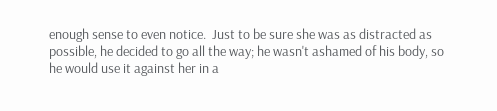enough sense to even notice.  Just to be sure she was as distracted as possible, he decided to go all the way; he wasn't ashamed of his body, so he would use it against her in a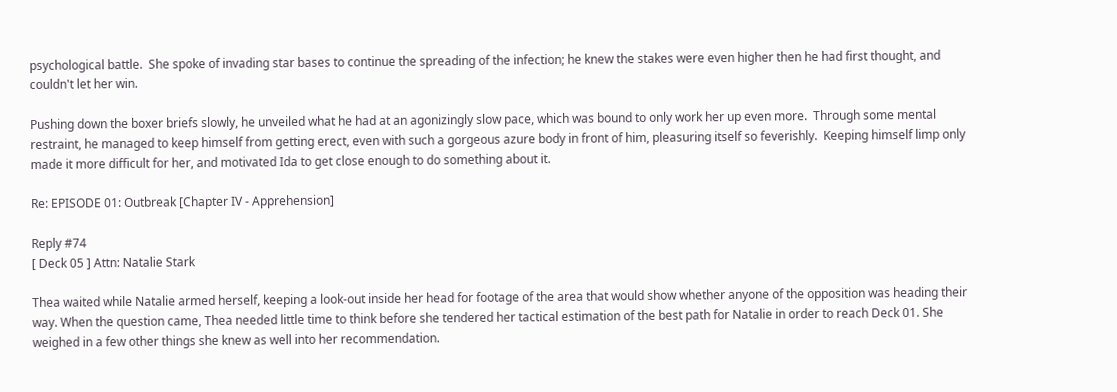psychological battle.  She spoke of invading star bases to continue the spreading of the infection; he knew the stakes were even higher then he had first thought, and couldn't let her win.

Pushing down the boxer briefs slowly, he unveiled what he had at an agonizingly slow pace, which was bound to only work her up even more.  Through some mental restraint, he managed to keep himself from getting erect, even with such a gorgeous azure body in front of him, pleasuring itself so feverishly.  Keeping himself limp only made it more difficult for her, and motivated Ida to get close enough to do something about it.

Re: EPISODE 01: Outbreak [Chapter IV - Apprehension]

Reply #74
[ Deck 05 ] Attn: Natalie Stark

Thea waited while Natalie armed herself, keeping a look-out inside her head for footage of the area that would show whether anyone of the opposition was heading their way. When the question came, Thea needed little time to think before she tendered her tactical estimation of the best path for Natalie in order to reach Deck 01. She weighed in a few other things she knew as well into her recommendation.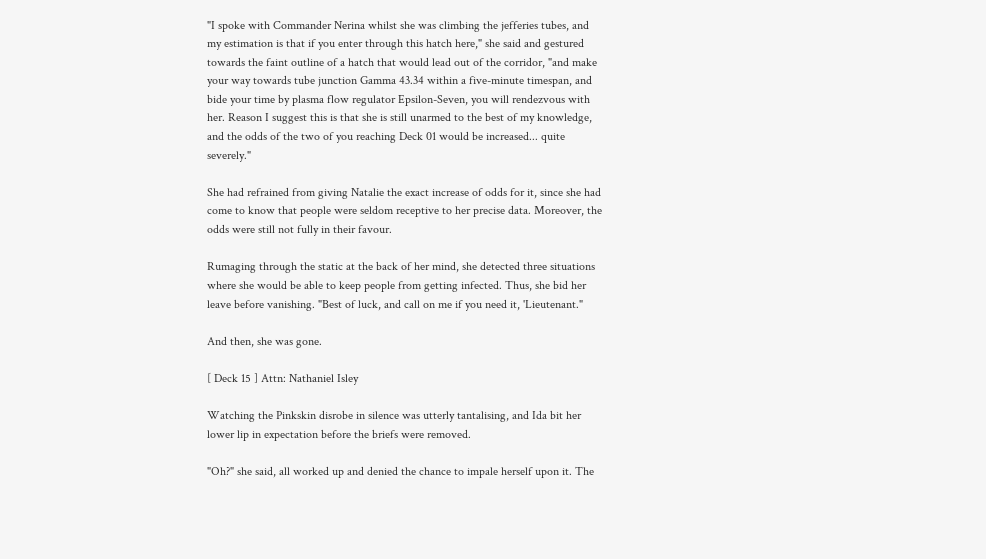"I spoke with Commander Nerina whilst she was climbing the jefferies tubes, and my estimation is that if you enter through this hatch here," she said and gestured towards the faint outline of a hatch that would lead out of the corridor, "and make your way towards tube junction Gamma 43.34 within a five-minute timespan, and bide your time by plasma flow regulator Epsilon-Seven, you will rendezvous with her. Reason I suggest this is that she is still unarmed to the best of my knowledge, and the odds of the two of you reaching Deck 01 would be increased... quite severely."

She had refrained from giving Natalie the exact increase of odds for it, since she had come to know that people were seldom receptive to her precise data. Moreover, the odds were still not fully in their favour.

Rumaging through the static at the back of her mind, she detected three situations where she would be able to keep people from getting infected. Thus, she bid her leave before vanishing. "Best of luck, and call on me if you need it, 'Lieutenant."

And then, she was gone.

[ Deck 15 ] Attn: Nathaniel Isley

Watching the Pinkskin disrobe in silence was utterly tantalising, and Ida bit her lower lip in expectation before the briefs were removed.

"Oh?" she said, all worked up and denied the chance to impale herself upon it. The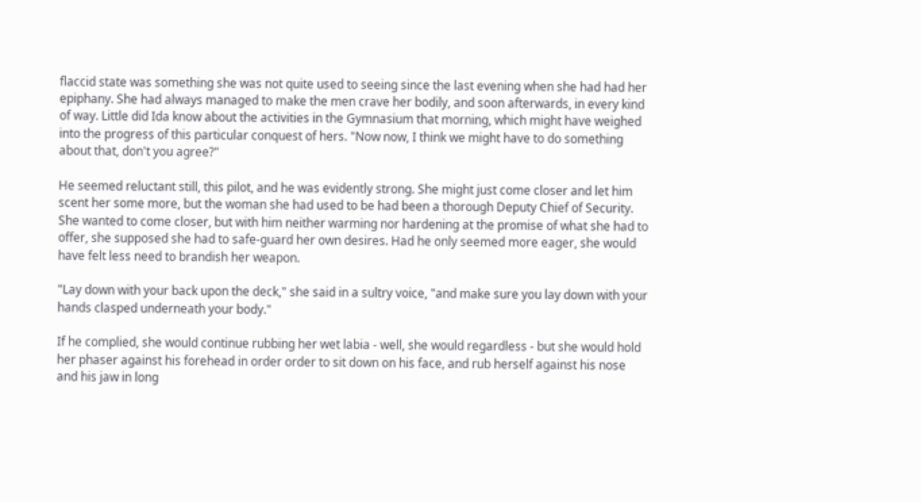flaccid state was something she was not quite used to seeing since the last evening when she had had her epiphany. She had always managed to make the men crave her bodily, and soon afterwards, in every kind of way. Little did Ida know about the activities in the Gymnasium that morning, which might have weighed into the progress of this particular conquest of hers. "Now now, I think we might have to do something about that, don't you agree?"

He seemed reluctant still, this pilot, and he was evidently strong. She might just come closer and let him scent her some more, but the woman she had used to be had been a thorough Deputy Chief of Security. She wanted to come closer, but with him neither warming nor hardening at the promise of what she had to offer, she supposed she had to safe-guard her own desires. Had he only seemed more eager, she would have felt less need to brandish her weapon.

"Lay down with your back upon the deck," she said in a sultry voice, "and make sure you lay down with your hands clasped underneath your body."

If he complied, she would continue rubbing her wet labia - well, she would regardless - but she would hold her phaser against his forehead in order order to sit down on his face, and rub herself against his nose and his jaw in long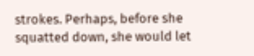strokes. Perhaps, before she squatted down, she would let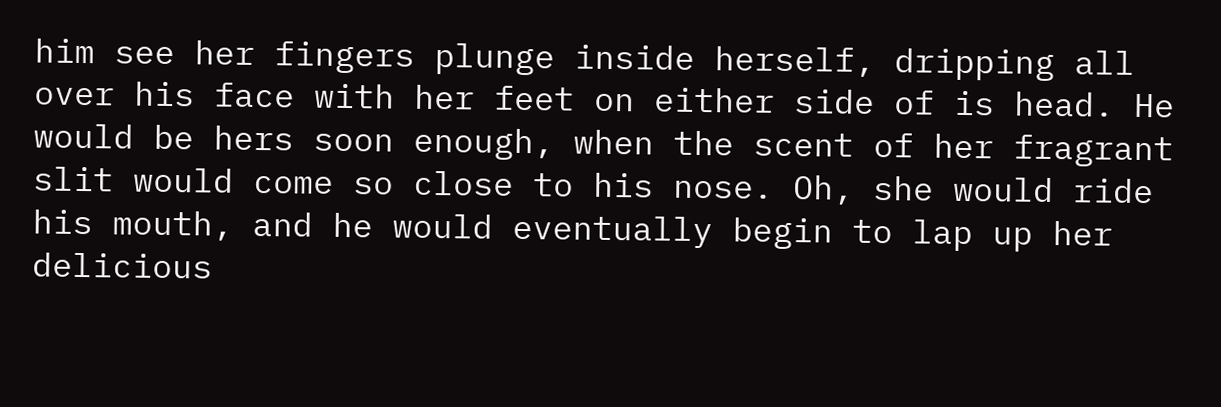him see her fingers plunge inside herself, dripping all over his face with her feet on either side of is head. He would be hers soon enough, when the scent of her fragrant slit would come so close to his nose. Oh, she would ride his mouth, and he would eventually begin to lap up her delicious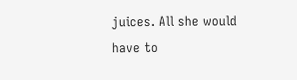juices. All she would have to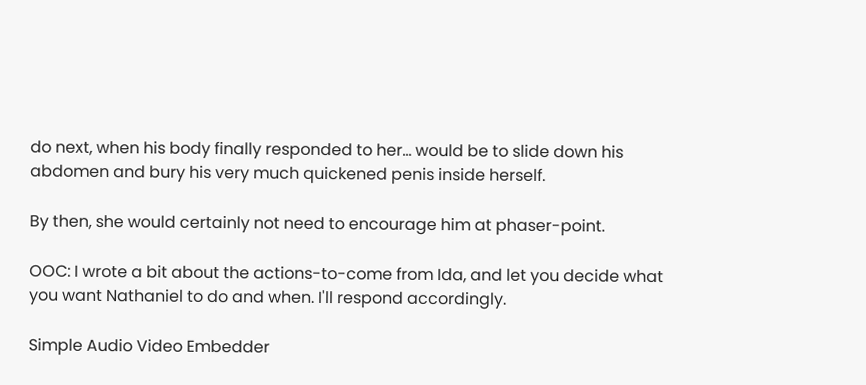do next, when his body finally responded to her... would be to slide down his abdomen and bury his very much quickened penis inside herself.

By then, she would certainly not need to encourage him at phaser-point.

OOC: I wrote a bit about the actions-to-come from Ida, and let you decide what you want Nathaniel to do and when. I'll respond accordingly.

Simple Audio Video Embedder